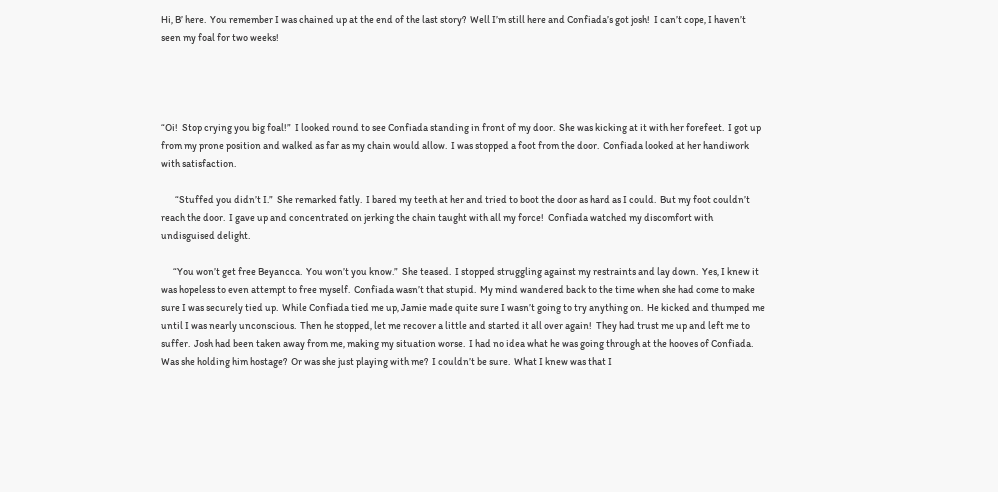Hi, B’ here.  You remember I was chained up at the end of the last story?  Well I’m still here and Confiada’s got josh!  I can’t cope, I haven’t seen my foal for two weeks!




“Oi!  Stop crying you big foal!”  I looked round to see Confiada standing in front of my door.  She was kicking at it with her forefeet.  I got up from my prone position and walked as far as my chain would allow.  I was stopped a foot from the door.  Confiada looked at her handiwork with satisfaction.

       “Stuffed you didn’t I.”  She remarked fatly.  I bared my teeth at her and tried to boot the door as hard as I could.  But my foot couldn’t reach the door.  I gave up and concentrated on jerking the chain taught with all my force!  Confiada watched my discomfort with undisguised delight.

      “You won’t get free Beyancca.  You won’t you know.”  She teased.  I stopped struggling against my restraints and lay down.  Yes, I knew it was hopeless to even attempt to free myself.  Confiada wasn’t that stupid.  My mind wandered back to the time when she had come to make sure I was securely tied up.  While Confiada tied me up, Jamie made quite sure I wasn’t going to try anything on.  He kicked and thumped me until I was nearly unconscious.  Then he stopped, let me recover a little and started it all over again!  They had trust me up and left me to suffer.  Josh had been taken away from me, making my situation worse.  I had no idea what he was going through at the hooves of Confiada.  Was she holding him hostage?  Or was she just playing with me?  I couldn’t be sure.  What I knew was that I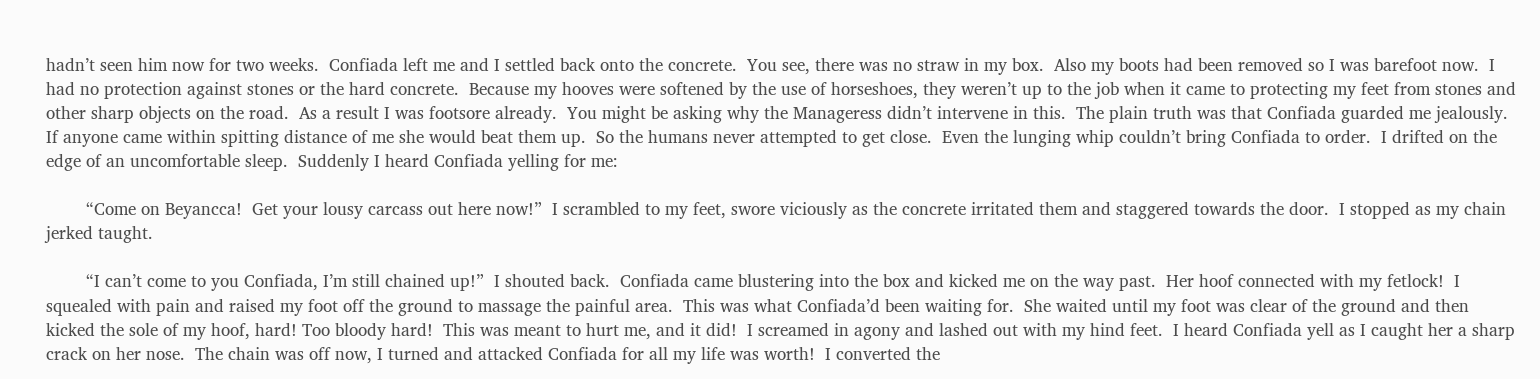hadn’t seen him now for two weeks.  Confiada left me and I settled back onto the concrete.  You see, there was no straw in my box.  Also my boots had been removed so I was barefoot now.  I had no protection against stones or the hard concrete.  Because my hooves were softened by the use of horseshoes, they weren’t up to the job when it came to protecting my feet from stones and other sharp objects on the road.  As a result I was footsore already.  You might be asking why the Manageress didn’t intervene in this.  The plain truth was that Confiada guarded me jealously.  If anyone came within spitting distance of me she would beat them up.  So the humans never attempted to get close.  Even the lunging whip couldn’t bring Confiada to order.  I drifted on the edge of an uncomfortable sleep.  Suddenly I heard Confiada yelling for me:

        “Come on Beyancca!  Get your lousy carcass out here now!”  I scrambled to my feet, swore viciously as the concrete irritated them and staggered towards the door.  I stopped as my chain jerked taught.

        “I can’t come to you Confiada, I’m still chained up!”  I shouted back.  Confiada came blustering into the box and kicked me on the way past.  Her hoof connected with my fetlock!  I squealed with pain and raised my foot off the ground to massage the painful area.  This was what Confiada’d been waiting for.  She waited until my foot was clear of the ground and then kicked the sole of my hoof, hard! Too bloody hard!  This was meant to hurt me, and it did!  I screamed in agony and lashed out with my hind feet.  I heard Confiada yell as I caught her a sharp crack on her nose.  The chain was off now, I turned and attacked Confiada for all my life was worth!  I converted the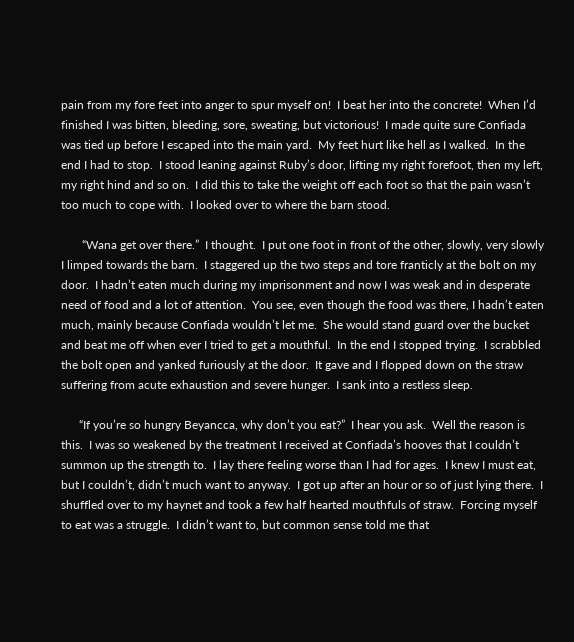pain from my fore feet into anger to spur myself on!  I beat her into the concrete!  When I’d finished I was bitten, bleeding, sore, sweating, but victorious!  I made quite sure Confiada was tied up before I escaped into the main yard.  My feet hurt like hell as I walked.  In the end I had to stop.  I stood leaning against Ruby’s door, lifting my right forefoot, then my left, my right hind and so on.  I did this to take the weight off each foot so that the pain wasn’t too much to cope with.  I looked over to where the barn stood.

       “Wana get over there.”  I thought.  I put one foot in front of the other, slowly, very slowly I limped towards the barn.  I staggered up the two steps and tore franticly at the bolt on my door.  I hadn’t eaten much during my imprisonment and now I was weak and in desperate need of food and a lot of attention.  You see, even though the food was there, I hadn’t eaten much, mainly because Confiada wouldn’t let me.  She would stand guard over the bucket and beat me off when ever I tried to get a mouthful.  In the end I stopped trying.  I scrabbled the bolt open and yanked furiously at the door.  It gave and I flopped down on the straw suffering from acute exhaustion and severe hunger.  I sank into a restless sleep.

      “If you’re so hungry Beyancca, why don’t you eat?”  I hear you ask.  Well the reason is this.  I was so weakened by the treatment I received at Confiada’s hooves that I couldn’t summon up the strength to.  I lay there feeling worse than I had for ages.  I knew I must eat, but I couldn’t, didn’t much want to anyway.  I got up after an hour or so of just lying there.  I shuffled over to my haynet and took a few half hearted mouthfuls of straw.  Forcing myself to eat was a struggle.  I didn’t want to, but common sense told me that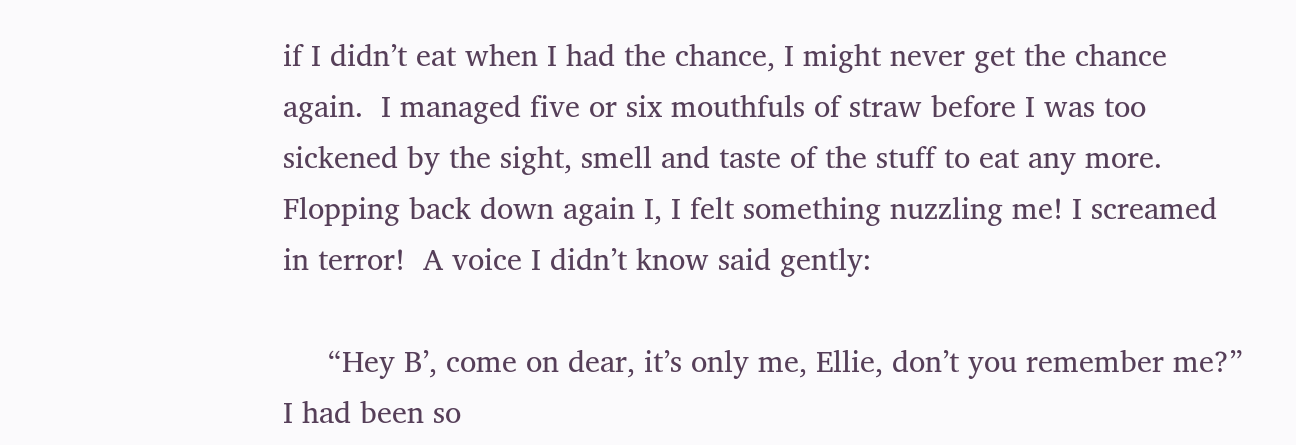if I didn’t eat when I had the chance, I might never get the chance again.  I managed five or six mouthfuls of straw before I was too sickened by the sight, smell and taste of the stuff to eat any more.  Flopping back down again I, I felt something nuzzling me! I screamed in terror!  A voice I didn’t know said gently:

     “Hey B’, come on dear, it’s only me, Ellie, don’t you remember me?”  I had been so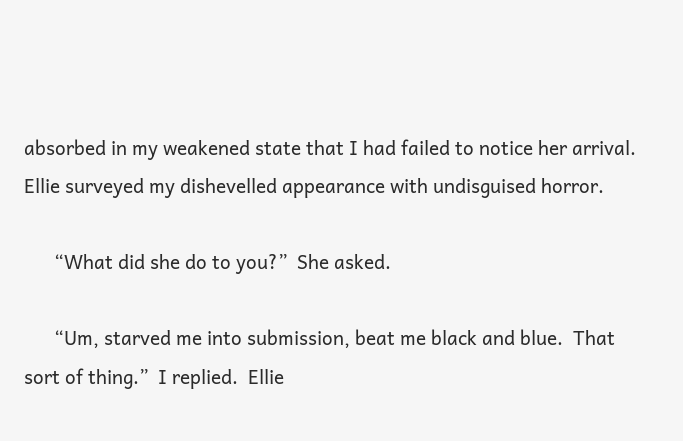absorbed in my weakened state that I had failed to notice her arrival.  Ellie surveyed my dishevelled appearance with undisguised horror.

      “What did she do to you?”  She asked.

      “Um, starved me into submission, beat me black and blue.  That sort of thing.”  I replied.  Ellie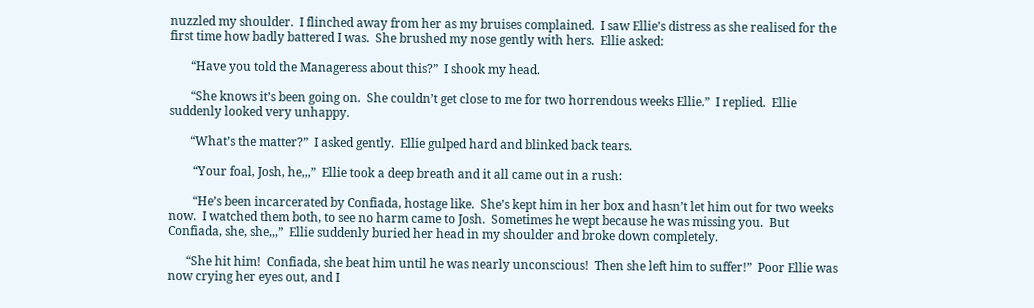nuzzled my shoulder.  I flinched away from her as my bruises complained.  I saw Ellie’s distress as she realised for the first time how badly battered I was.  She brushed my nose gently with hers.  Ellie asked:

       “Have you told the Manageress about this?”  I shook my head.

       “She knows it’s been going on.  She couldn’t get close to me for two horrendous weeks Ellie.”  I replied.  Ellie suddenly looked very unhappy.

       “What’s the matter?”  I asked gently.  Ellie gulped hard and blinked back tears.

        “Your foal, Josh, he,,,”  Ellie took a deep breath and it all came out in a rush:

        “He’s been incarcerated by Confiada, hostage like.  She’s kept him in her box and hasn’t let him out for two weeks now.  I watched them both, to see no harm came to Josh.  Sometimes he wept because he was missing you.  But Confiada, she, she,,,”  Ellie suddenly buried her head in my shoulder and broke down completely.

      “She hit him!  Confiada, she beat him until he was nearly unconscious!  Then she left him to suffer!”  Poor Ellie was now crying her eyes out, and I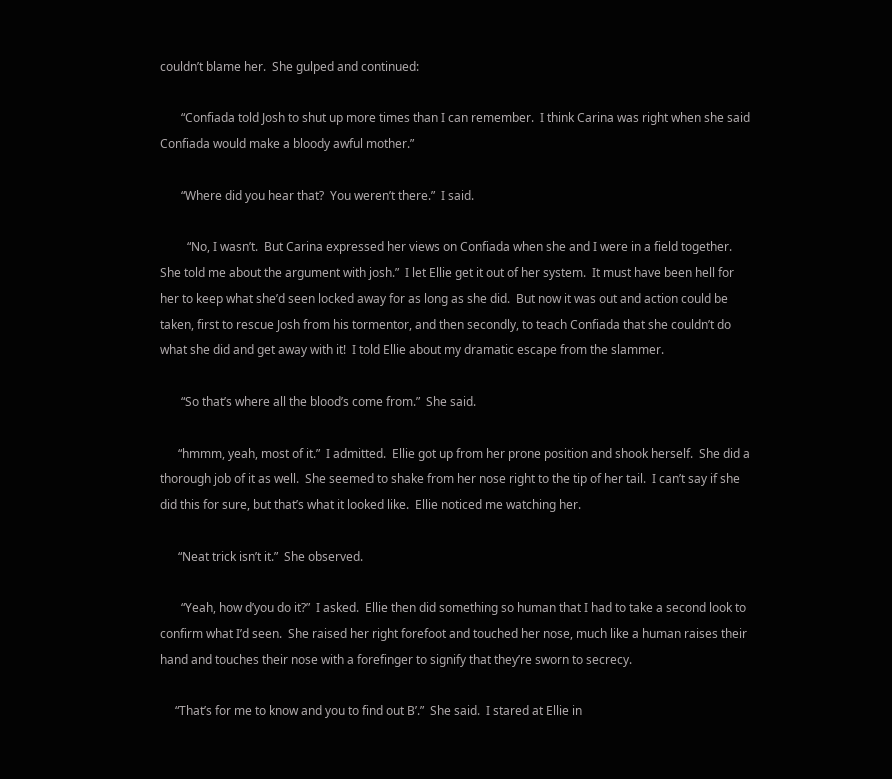couldn’t blame her.  She gulped and continued:

       “Confiada told Josh to shut up more times than I can remember.  I think Carina was right when she said Confiada would make a bloody awful mother.”

       “Where did you hear that?  You weren’t there.”  I said.

         “No, I wasn’t.  But Carina expressed her views on Confiada when she and I were in a field together.  She told me about the argument with josh.”  I let Ellie get it out of her system.  It must have been hell for her to keep what she’d seen locked away for as long as she did.  But now it was out and action could be taken, first to rescue Josh from his tormentor, and then secondly, to teach Confiada that she couldn’t do what she did and get away with it!  I told Ellie about my dramatic escape from the slammer.

       “So that’s where all the blood’s come from.”  She said.

      “hmmm, yeah, most of it.”  I admitted.  Ellie got up from her prone position and shook herself.  She did a thorough job of it as well.  She seemed to shake from her nose right to the tip of her tail.  I can’t say if she did this for sure, but that’s what it looked like.  Ellie noticed me watching her.

      “Neat trick isn’t it.”  She observed.

       “Yeah, how d’you do it?”  I asked.  Ellie then did something so human that I had to take a second look to confirm what I’d seen.  She raised her right forefoot and touched her nose, much like a human raises their hand and touches their nose with a forefinger to signify that they’re sworn to secrecy.

     “That’s for me to know and you to find out B’.”  She said.  I stared at Ellie in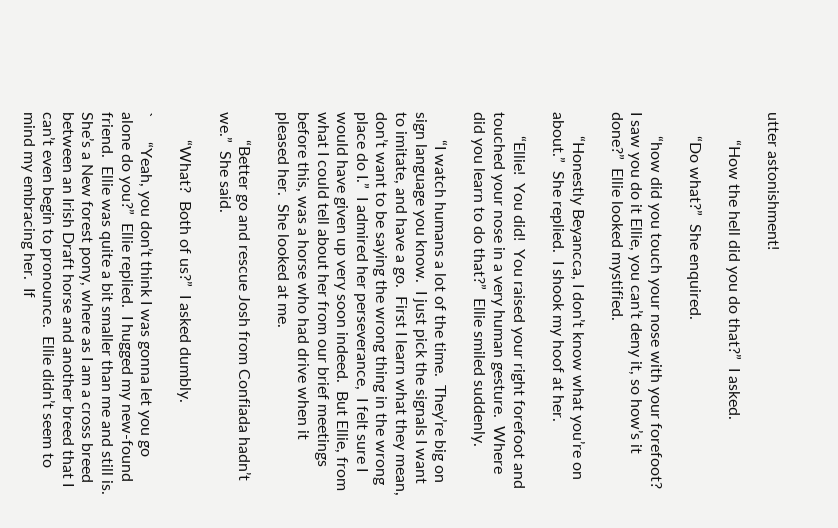utter astonishment!

       “How the hell did you do that?”  I asked.

      “Do what?”  She enquired.

      “how did you touch your nose with your forefoot?  I saw you do it Ellie, you can’t deny it, so how’s it done?”  Ellie looked mystified.

      “Honestly Beyancca, I don’t know what you’re on about.”  She replied.  I shook my hoof at her.

      “Ellie!  You did!  You raised your right forefoot and touched your nose in a very human gesture.  Where did you learn to do that?”  Ellie smiled suddenly.

       “I watch humans a lot of the time.  They’re big on sign language you know.  I just pick the signals I want to imitate, and have a go.  First I learn what they mean, don’t want to be saying the wrong thing in the wrong place do I.”  I admired her perseverance,  I felt sure I would have given up very soon indeed.  But Ellie, from what I could tell about her from our brief meetings before this, was a horse who had drive when it pleased her.  She looked at me.

       “Better go and rescue Josh from Confiada hadn’t we.”  She said.

       “What?  Both of us?”  I asked dumbly.

`      “Yeah, you don’t think I was gonna let you go alone do you?”  Ellie replied.  I hugged my new-found friend.  Ellie was quite a bit smaller than me and still is.  She’s a New forest pony, where as I am a cross breed between an Irish Draft horse and another breed that I can’t even begin to pronounce.  Ellie didn’t seem to mind my embracing her.  If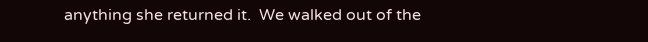anything she returned it.  We walked out of the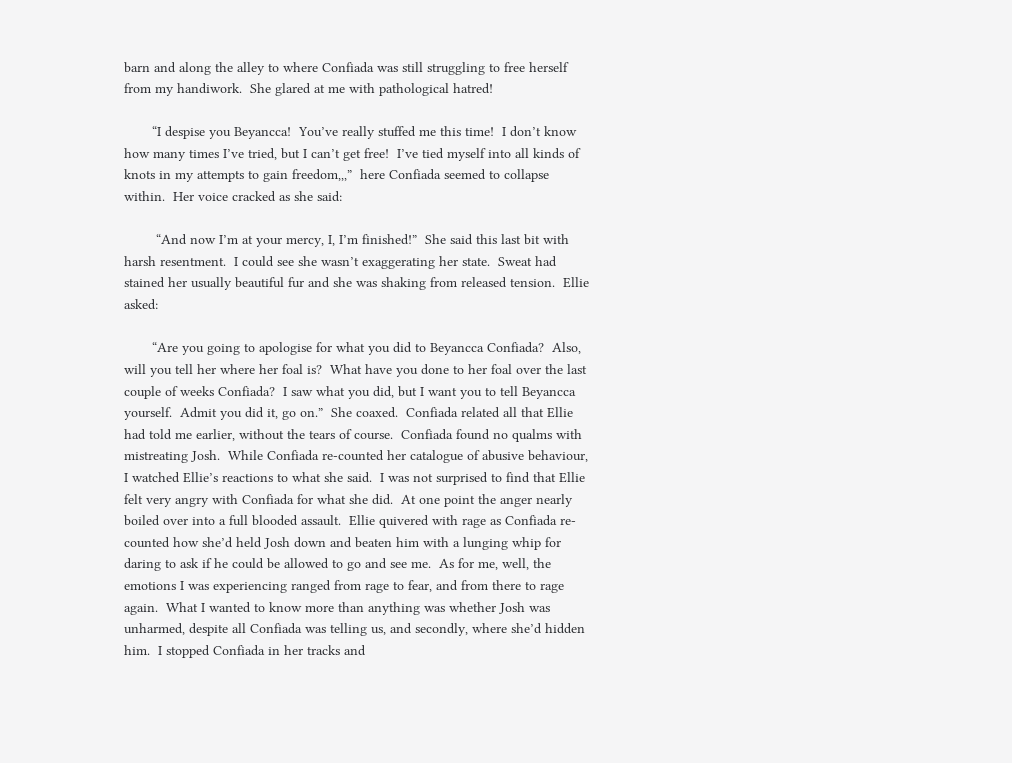barn and along the alley to where Confiada was still struggling to free herself from my handiwork.  She glared at me with pathological hatred!

       “I despise you Beyancca!  You’ve really stuffed me this time!  I don’t know how many times I’ve tried, but I can’t get free!  I’ve tied myself into all kinds of knots in my attempts to gain freedom,,,”  here Confiada seemed to collapse within.  Her voice cracked as she said:

        “And now I’m at your mercy, I, I’m finished!”  She said this last bit with harsh resentment.  I could see she wasn’t exaggerating her state.  Sweat had stained her usually beautiful fur and she was shaking from released tension.  Ellie asked:

       “Are you going to apologise for what you did to Beyancca Confiada?  Also, will you tell her where her foal is?  What have you done to her foal over the last couple of weeks Confiada?  I saw what you did, but I want you to tell Beyancca yourself.  Admit you did it, go on.”  She coaxed.  Confiada related all that Ellie had told me earlier, without the tears of course.  Confiada found no qualms with mistreating Josh.  While Confiada re-counted her catalogue of abusive behaviour, I watched Ellie’s reactions to what she said.  I was not surprised to find that Ellie felt very angry with Confiada for what she did.  At one point the anger nearly boiled over into a full blooded assault.  Ellie quivered with rage as Confiada re-counted how she’d held Josh down and beaten him with a lunging whip for daring to ask if he could be allowed to go and see me.  As for me, well, the emotions I was experiencing ranged from rage to fear, and from there to rage again.  What I wanted to know more than anything was whether Josh was unharmed, despite all Confiada was telling us, and secondly, where she’d hidden him.  I stopped Confiada in her tracks and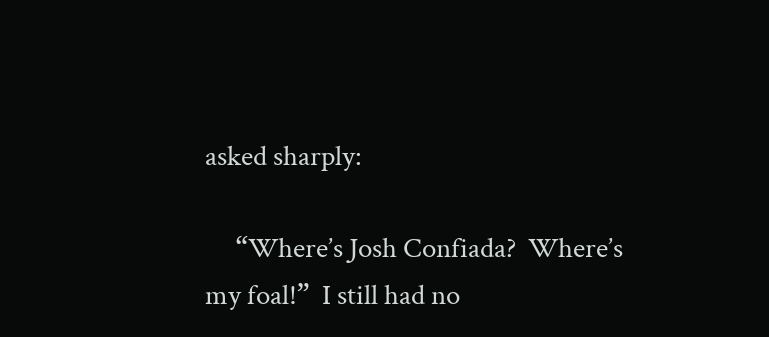asked sharply:

     “Where’s Josh Confiada?  Where’s my foal!”  I still had no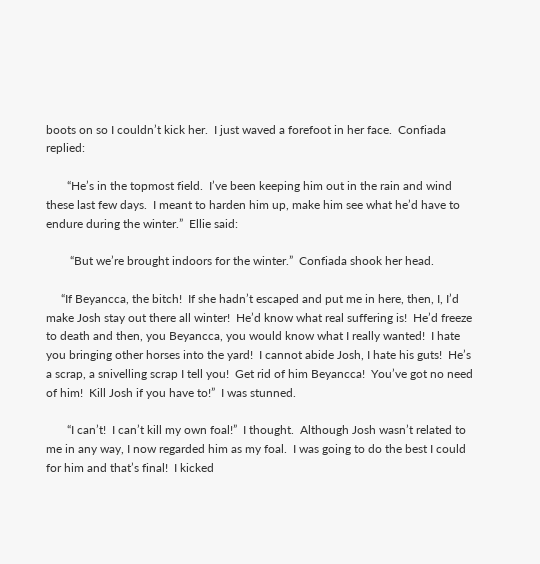boots on so I couldn’t kick her.  I just waved a forefoot in her face.  Confiada replied:

       “He’s in the topmost field.  I’ve been keeping him out in the rain and wind these last few days.  I meant to harden him up, make him see what he’d have to endure during the winter.”  Ellie said:

        “But we’re brought indoors for the winter.”  Confiada shook her head.

     “If Beyancca, the bitch!  If she hadn’t escaped and put me in here, then, I, I’d make Josh stay out there all winter!  He’d know what real suffering is!  He’d freeze to death and then, you Beyancca, you would know what I really wanted!  I hate you bringing other horses into the yard!  I cannot abide Josh, I hate his guts!  He’s a scrap, a snivelling scrap I tell you!  Get rid of him Beyancca!  You’ve got no need of him!  Kill Josh if you have to!”  I was stunned.

       “I can’t!  I can’t kill my own foal!”  I thought.  Although Josh wasn’t related to me in any way, I now regarded him as my foal.  I was going to do the best I could for him and that’s final!  I kicked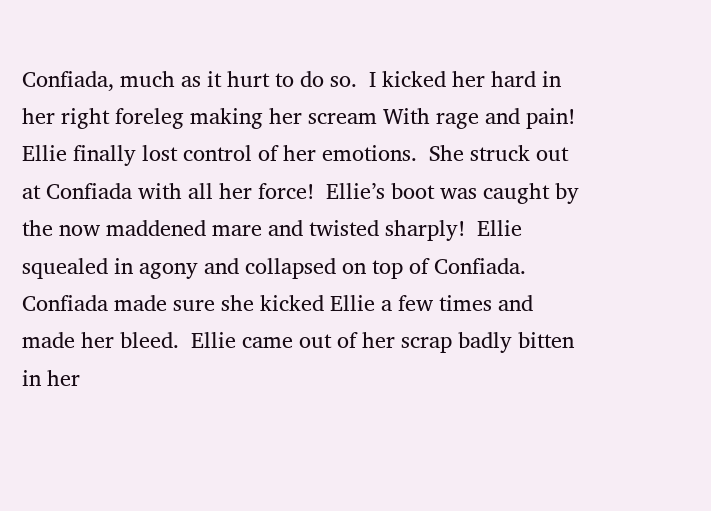Confiada, much as it hurt to do so.  I kicked her hard in her right foreleg making her scream With rage and pain!  Ellie finally lost control of her emotions.  She struck out at Confiada with all her force!  Ellie’s boot was caught by the now maddened mare and twisted sharply!  Ellie squealed in agony and collapsed on top of Confiada.  Confiada made sure she kicked Ellie a few times and made her bleed.  Ellie came out of her scrap badly bitten in her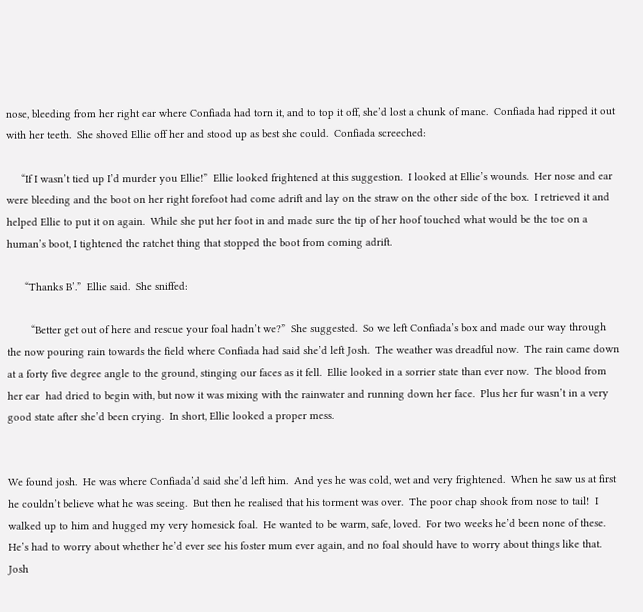nose, bleeding from her right ear where Confiada had torn it, and to top it off, she’d lost a chunk of mane.  Confiada had ripped it out with her teeth.  She shoved Ellie off her and stood up as best she could.  Confiada screeched:

     “If I wasn’t tied up I’d murder you Ellie!”  Ellie looked frightened at this suggestion.  I looked at Ellie’s wounds.  Her nose and ear were bleeding and the boot on her right forefoot had come adrift and lay on the straw on the other side of the box.  I retrieved it and helped Ellie to put it on again.  While she put her foot in and made sure the tip of her hoof touched what would be the toe on a human’s boot, I tightened the ratchet thing that stopped the boot from coming adrift.

      “Thanks B’.”  Ellie said.  She sniffed:

        “Better get out of here and rescue your foal hadn’t we?”  She suggested.  So we left Confiada’s box and made our way through the now pouring rain towards the field where Confiada had said she’d left Josh.  The weather was dreadful now.  The rain came down at a forty five degree angle to the ground, stinging our faces as it fell.  Ellie looked in a sorrier state than ever now.  The blood from her ear  had dried to begin with, but now it was mixing with the rainwater and running down her face.  Plus her fur wasn’t in a very good state after she’d been crying.  In short, Ellie looked a proper mess.


We found josh.  He was where Confiada’d said she’d left him.  And yes he was cold, wet and very frightened.  When he saw us at first he couldn’t believe what he was seeing.  But then he realised that his torment was over.  The poor chap shook from nose to tail!  I walked up to him and hugged my very homesick foal.  He wanted to be warm, safe, loved.  For two weeks he’d been none of these.  He’s had to worry about whether he’d ever see his foster mum ever again, and no foal should have to worry about things like that.  Josh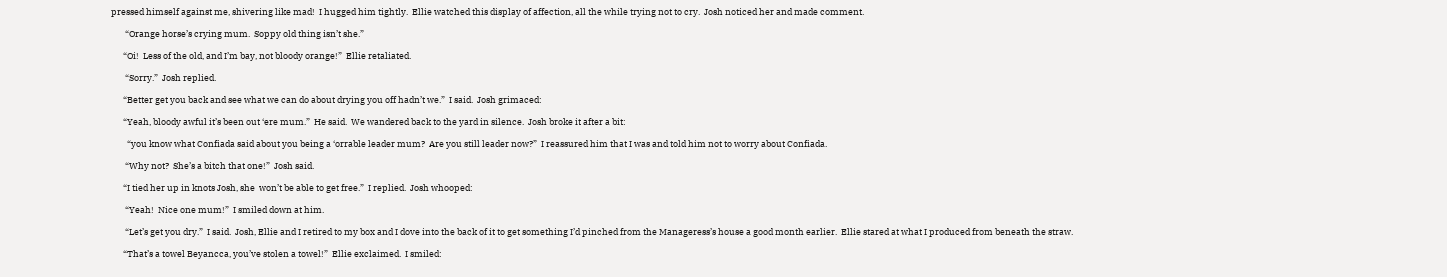pressed himself against me, shivering like mad!  I hugged him tightly.  Ellie watched this display of affection, all the while trying not to cry.  Josh noticed her and made comment.

       “Orange horse’s crying mum.  Soppy old thing isn’t she.”

      “Oi!  Less of the old, and I’m bay, not bloody orange!”  Ellie retaliated.

       “Sorry.”  Josh replied.

      “Better get you back and see what we can do about drying you off hadn’t we.”  I said.  Josh grimaced:

      “Yeah, bloody awful it’s been out ‘ere mum.”  He said.  We wandered back to the yard in silence.  Josh broke it after a bit:

        “you know what Confiada said about you being a ‘orrable leader mum?  Are you still leader now?”  I reassured him that I was and told him not to worry about Confiada.

       “Why not?  She’s a bitch that one!”  Josh said.

      “I tied her up in knots Josh, she  won’t be able to get free.”  I replied.  Josh whooped:

       “Yeah!  Nice one mum!”  I smiled down at him.

       “Let’s get you dry.”  I said.  Josh, Ellie and I retired to my box and I dove into the back of it to get something I’d pinched from the Manageress’s house a good month earlier.  Ellie stared at what I produced from beneath the straw.

      “That’s a towel Beyancca, you’ve stolen a towel!”  Ellie exclaimed.  I smiled: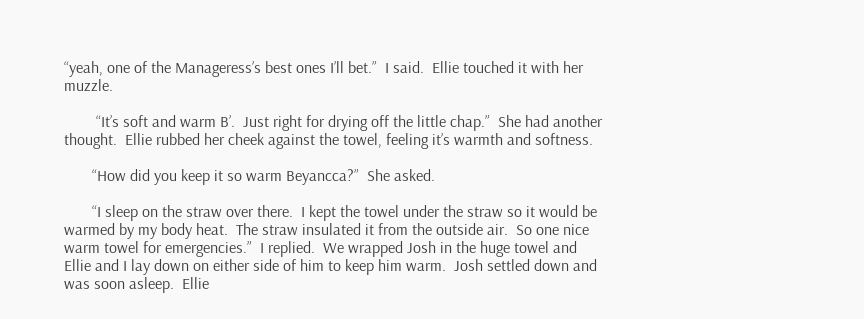“yeah, one of the Manageress’s best ones I’ll bet.”  I said.  Ellie touched it with her muzzle.

        “It’s soft and warm B’.  Just right for drying off the little chap.”  She had another thought.  Ellie rubbed her cheek against the towel, feeling it’s warmth and softness.

       “How did you keep it so warm Beyancca?”  She asked.

       “I sleep on the straw over there.  I kept the towel under the straw so it would be warmed by my body heat.  The straw insulated it from the outside air.  So one nice warm towel for emergencies.”  I replied.  We wrapped Josh in the huge towel and Ellie and I lay down on either side of him to keep him warm.  Josh settled down and was soon asleep.  Ellie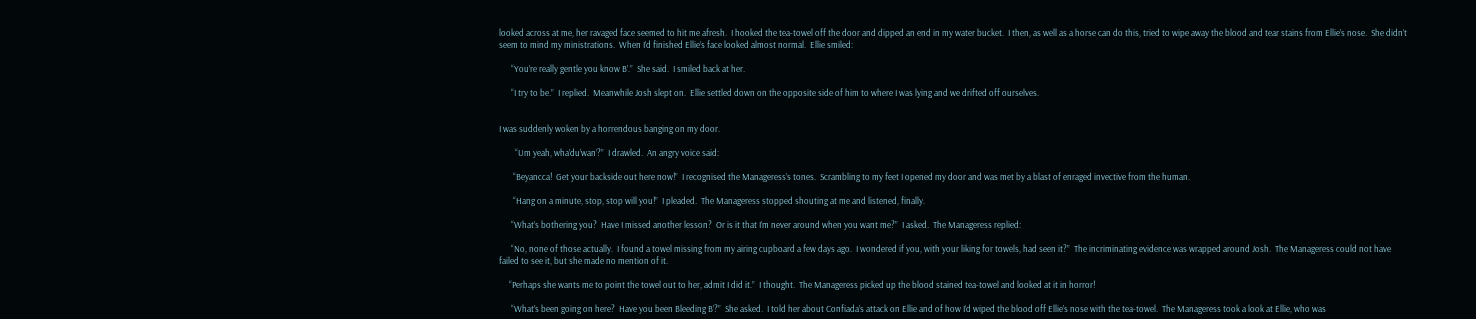looked across at me, her ravaged face seemed to hit me afresh.  I hooked the tea-towel off the door and dipped an end in my water bucket.  I then, as well as a horse can do this, tried to wipe away the blood and tear stains from Ellie’s nose.  She didn’t seem to mind my ministrations.  When I’d finished Ellie’s face looked almost normal.  Ellie smiled:

      “You’re really gentle you know B’.”  She said.  I smiled back at her.

      “I try to be.”  I replied.  Meanwhile Josh slept on.  Ellie settled down on the opposite side of him to where I was lying and we drifted off ourselves.


I was suddenly woken by a horrendous banging on my door.

        “Um yeah, wha’du’wan’?”  I drawled.  An angry voice said:

       “Beyancca!  Get your backside out here now!”  I recognised the Manageress’s tones.  Scrambling to my feet I opened my door and was met by a blast of enraged invective from the human.

       “Hang on a minute, stop, stop will you!”  I pleaded.  The Manageress stopped shouting at me and listened, finally.

      “What’s bothering you?  Have I missed another lesson?  Or is it that I’m never around when you want me?”  I asked.  The Manageress replied:

      “No, none of those actually.  I found a towel missing from my airing cupboard a few days ago.  I wondered if you, with your liking for towels, had seen it?”  The incriminating evidence was wrapped around Josh.  The Manageress could not have failed to see it, but she made no mention of it.

     “Perhaps she wants me to point the towel out to her, admit I did it.”  I thought.  The Manageress picked up the blood stained tea-towel and looked at it in horror!

      “What’s been going on here?  Have you been Bleeding B’?”  She asked.  I told her about Confiada’s attack on Ellie and of how I’d wiped the blood off Ellie’s nose with the tea-towel.  The Manageress took a look at Ellie, who was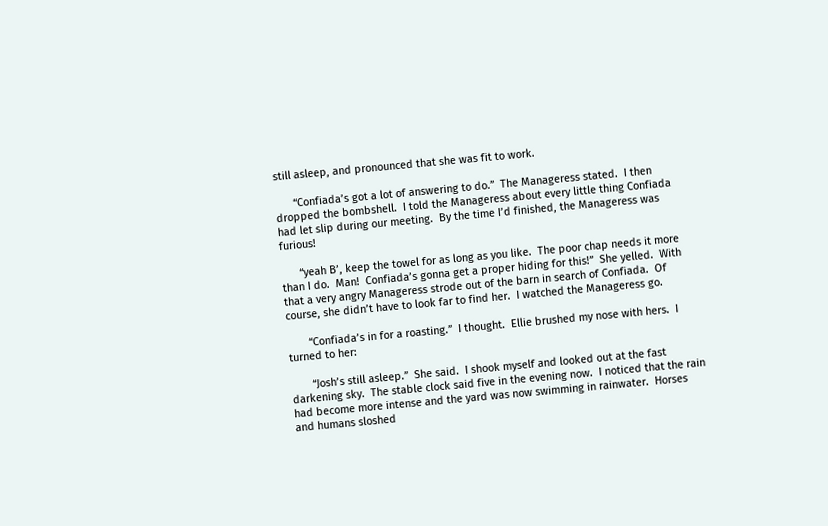still asleep, and pronounced that she was fit to work.

      “Confiada’s got a lot of answering to do.”  The Manageress stated.  I then dropped the bombshell.  I told the Manageress about every little thing Confiada  had let slip during our meeting.  By the time I’d finished, the Manageress was furious!

      “yeah B’, keep the towel for as long as you like.  The poor chap needs it more than I do.  Man!  Confiada’s gonna get a proper hiding for this!”  She yelled.  With that a very angry Manageress strode out of the barn in search of Confiada.  Of course, she didn’t have to look far to find her.  I watched the Manageress go.

       “Confiada’s in for a roasting.”  I thought.  Ellie brushed my nose with hers.  I turned to her:

       “Josh’s still asleep.”  She said.  I shook myself and looked out at the fast darkening sky.  The stable clock said five in the evening now.  I noticed that the rain had become more intense and the yard was now swimming in rainwater.  Horses and humans sloshed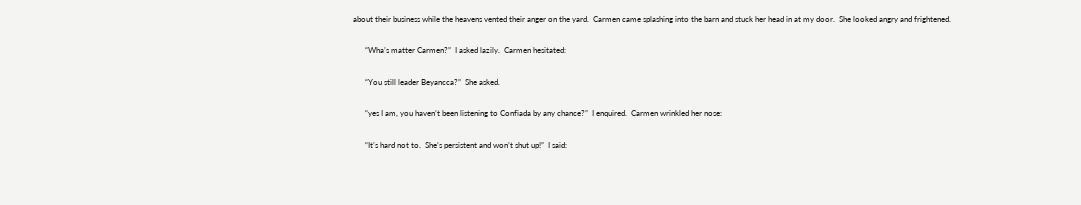about their business while the heavens vented their anger on the yard.  Carmen came splashing into the barn and stuck her head in at my door.  She looked angry and frightened.

      “Wha’s matter Carmen?”  I asked lazily.  Carmen hesitated:

      “You still leader Beyancca?”  She asked.

      “yes I am, you haven’t been listening to Confiada by any chance?”  I enquired.  Carmen wrinkled her nose:

      “It’s hard not to.  She’s persistent and won’t shut up!”  I said: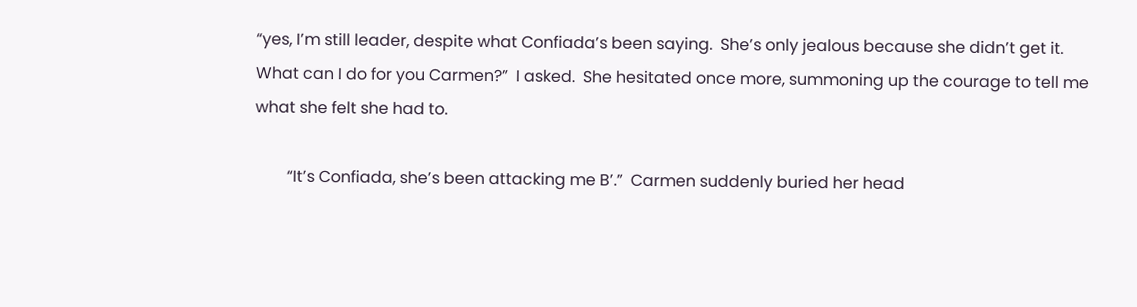“yes, I’m still leader, despite what Confiada’s been saying.  She’s only jealous because she didn’t get it.  What can I do for you Carmen?”  I asked.  She hesitated once more, summoning up the courage to tell me what she felt she had to.

        “It’s Confiada, she’s been attacking me B’.”  Carmen suddenly buried her head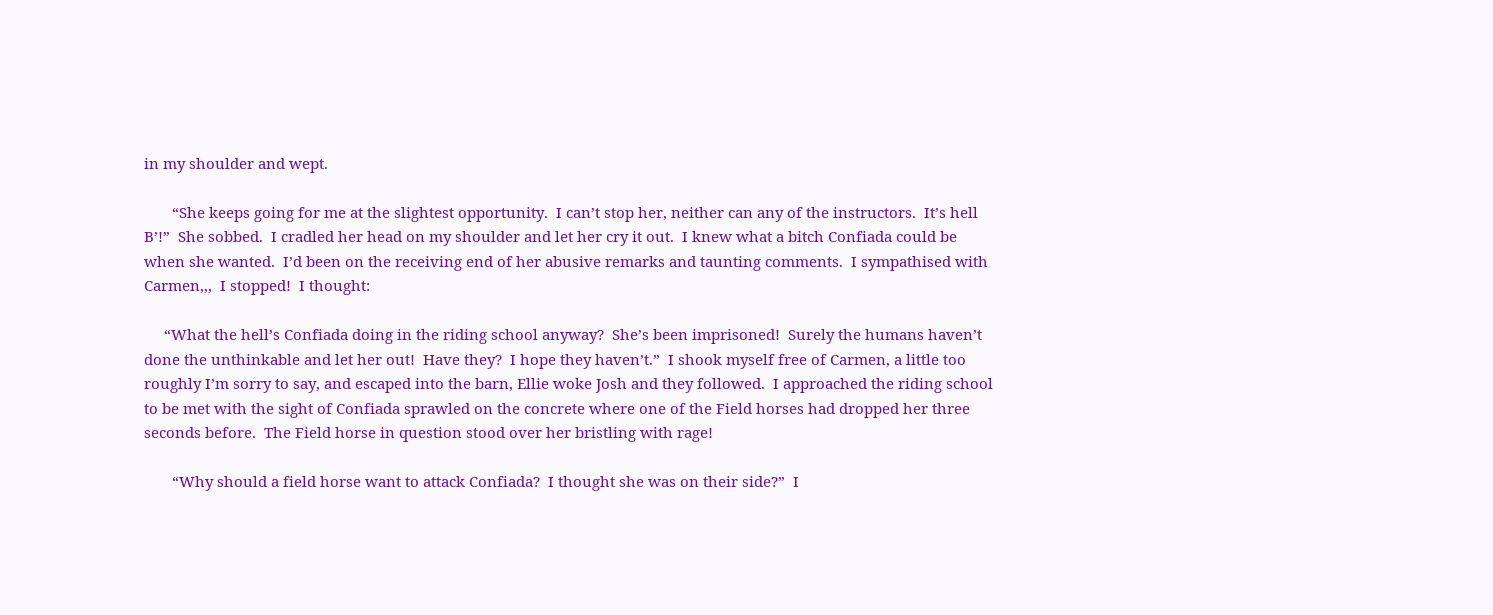in my shoulder and wept.

       “She keeps going for me at the slightest opportunity.  I can’t stop her, neither can any of the instructors.  It’s hell B’!”  She sobbed.  I cradled her head on my shoulder and let her cry it out.  I knew what a bitch Confiada could be when she wanted.  I’d been on the receiving end of her abusive remarks and taunting comments.  I sympathised with Carmen,,,  I stopped!  I thought:

     “What the hell’s Confiada doing in the riding school anyway?  She’s been imprisoned!  Surely the humans haven’t done the unthinkable and let her out!  Have they?  I hope they haven’t.”  I shook myself free of Carmen, a little too roughly I’m sorry to say, and escaped into the barn, Ellie woke Josh and they followed.  I approached the riding school to be met with the sight of Confiada sprawled on the concrete where one of the Field horses had dropped her three seconds before.  The Field horse in question stood over her bristling with rage!

       “Why should a field horse want to attack Confiada?  I thought she was on their side?”  I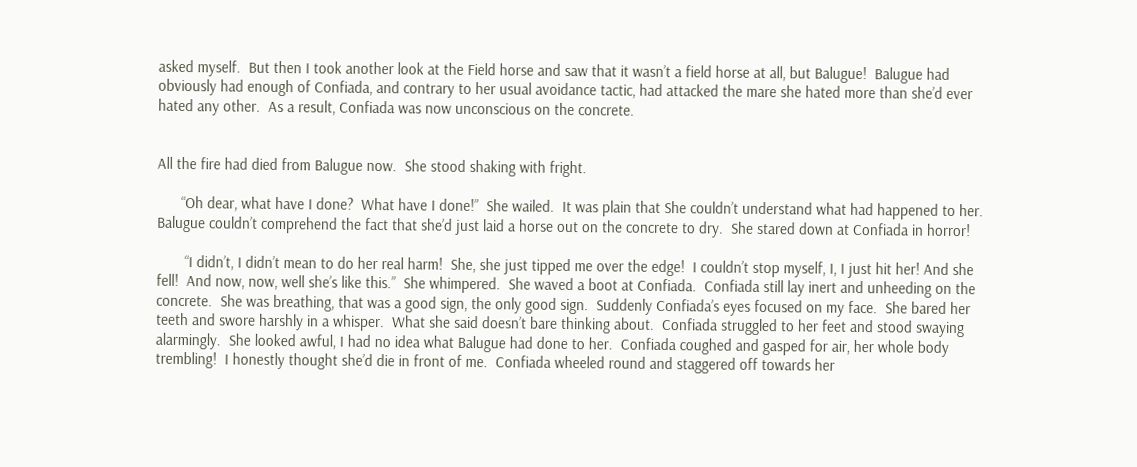asked myself.  But then I took another look at the Field horse and saw that it wasn’t a field horse at all, but Balugue!  Balugue had obviously had enough of Confiada, and contrary to her usual avoidance tactic, had attacked the mare she hated more than she’d ever hated any other.  As a result, Confiada was now unconscious on the concrete.


All the fire had died from Balugue now.  She stood shaking with fright.

      “Oh dear, what have I done?  What have I done!”  She wailed.  It was plain that She couldn’t understand what had happened to her.   Balugue couldn’t comprehend the fact that she’d just laid a horse out on the concrete to dry.  She stared down at Confiada in horror!

       “I didn’t, I didn’t mean to do her real harm!  She, she just tipped me over the edge!  I couldn’t stop myself, I, I just hit her! And she fell!  And now, now, well she’s like this.”  She whimpered.  She waved a boot at Confiada.  Confiada still lay inert and unheeding on the concrete.  She was breathing, that was a good sign, the only good sign.  Suddenly Confiada’s eyes focused on my face.  She bared her teeth and swore harshly in a whisper.  What she said doesn’t bare thinking about.  Confiada struggled to her feet and stood swaying alarmingly.  She looked awful, I had no idea what Balugue had done to her.  Confiada coughed and gasped for air, her whole body trembling!  I honestly thought she’d die in front of me.  Confiada wheeled round and staggered off towards her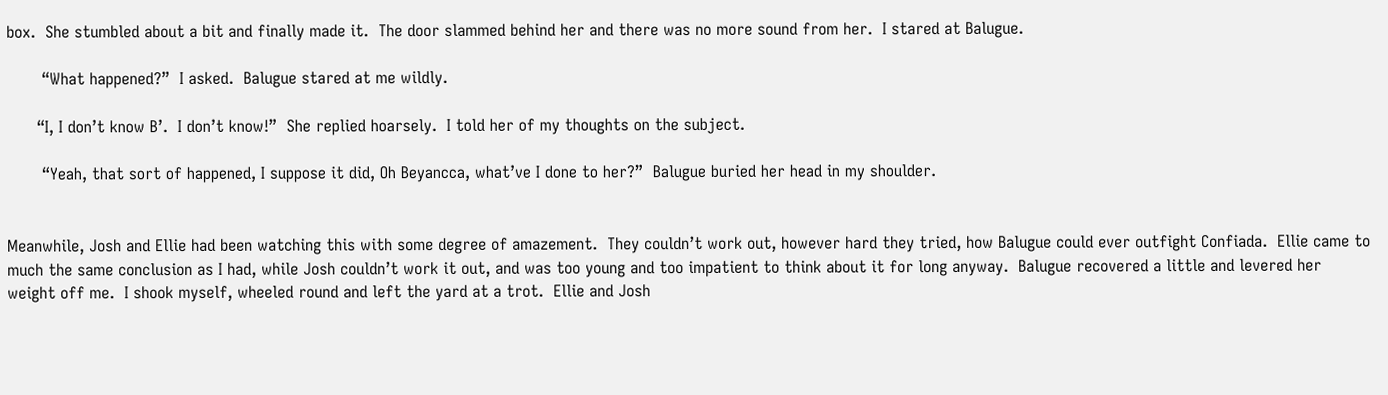box.  She stumbled about a bit and finally made it.  The door slammed behind her and there was no more sound from her.  I stared at Balugue.

       “What happened?”  I asked.  Balugue stared at me wildly.

      “I, I don’t know B’.  I don’t know!”  She replied hoarsely.  I told her of my thoughts on the subject.

       “Yeah, that sort of happened, I suppose it did, Oh Beyancca, what’ve I done to her?”  Balugue buried her head in my shoulder.


Meanwhile, Josh and Ellie had been watching this with some degree of amazement.  They couldn’t work out, however hard they tried, how Balugue could ever outfight Confiada.  Ellie came to much the same conclusion as I had, while Josh couldn’t work it out, and was too young and too impatient to think about it for long anyway.  Balugue recovered a little and levered her weight off me.  I shook myself, wheeled round and left the yard at a trot.  Ellie and Josh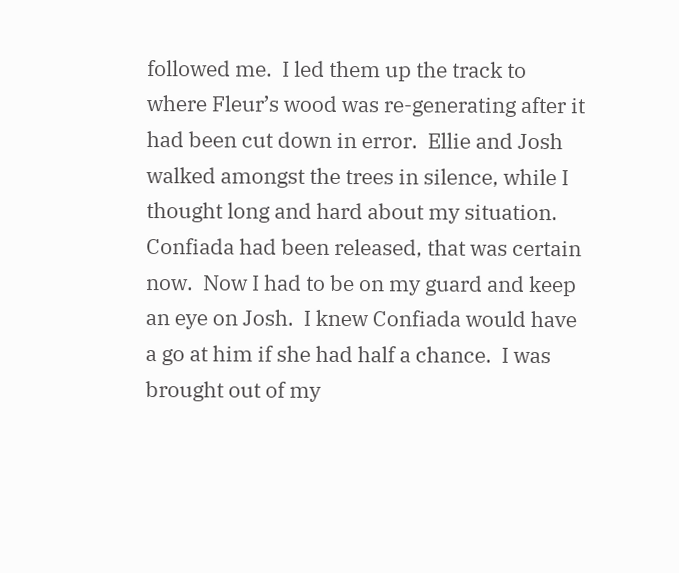followed me.  I led them up the track to where Fleur’s wood was re-generating after it had been cut down in error.  Ellie and Josh walked amongst the trees in silence, while I thought long and hard about my situation.  Confiada had been released, that was certain now.  Now I had to be on my guard and keep an eye on Josh.  I knew Confiada would have a go at him if she had half a chance.  I was brought out of my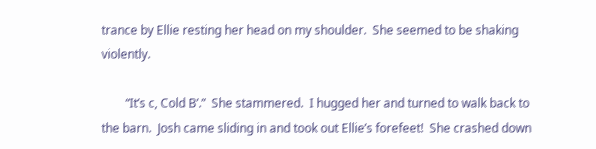trance by Ellie resting her head on my shoulder.  She seemed to be shaking violently.

        “It’s c, Cold B’.”  She stammered.  I hugged her and turned to walk back to the barn.  Josh came sliding in and took out Ellie’s forefeet!  She crashed down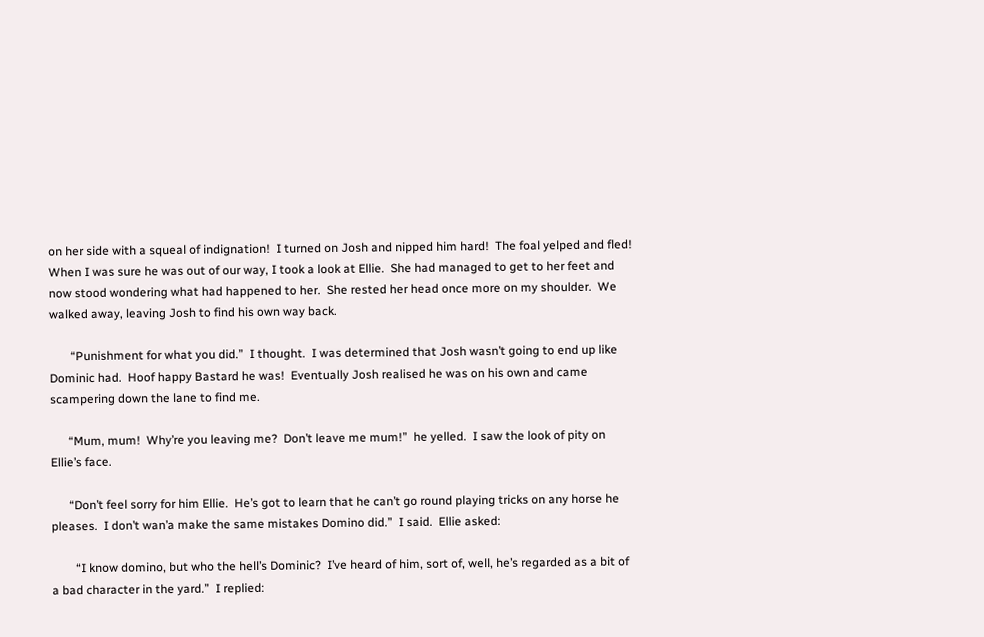on her side with a squeal of indignation!  I turned on Josh and nipped him hard!  The foal yelped and fled!  When I was sure he was out of our way, I took a look at Ellie.  She had managed to get to her feet and now stood wondering what had happened to her.  She rested her head once more on my shoulder.  We walked away, leaving Josh to find his own way back.

       “Punishment for what you did.”  I thought.  I was determined that Josh wasn’t going to end up like Dominic had.  Hoof happy Bastard he was!  Eventually Josh realised he was on his own and came scampering down the lane to find me.

      “Mum, mum!  Why’re you leaving me?  Don’t leave me mum!”  he yelled.  I saw the look of pity on Ellie’s face.

      “Don’t feel sorry for him Ellie.  He’s got to learn that he can’t go round playing tricks on any horse he pleases.  I don’t wan’a make the same mistakes Domino did.”  I said.  Ellie asked:

        “I know domino, but who the hell’s Dominic?  I’ve heard of him, sort of, well, he’s regarded as a bit of a bad character in the yard.”  I replied: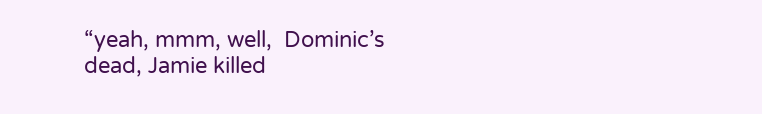“yeah, mmm, well,  Dominic’s dead, Jamie killed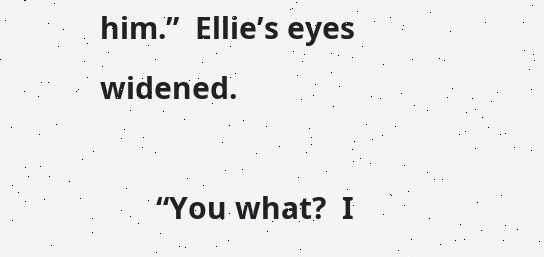him.”  Ellie’s eyes widened.

       “You what?  I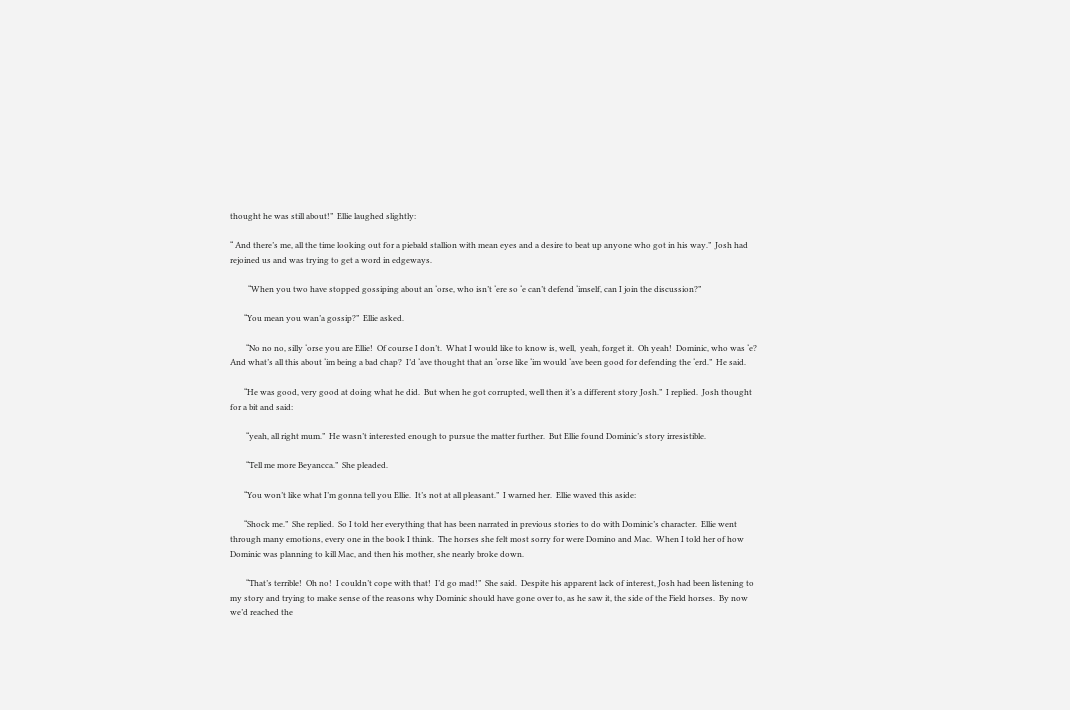thought he was still about!”  Ellie laughed slightly:

“ And there’s me, all the time looking out for a piebald stallion with mean eyes and a desire to beat up anyone who got in his way.”  Josh had rejoined us and was trying to get a word in edgeways.

         “When you two have stopped gossiping about an ‘orse, who isn’t ‘ere so ‘e can’t defend ‘imself, can I join the discussion?”

       “You mean you wan’a gossip?”  Ellie asked.

        “No no no, silly ‘orse you are Ellie!  Of course I don’t.  What I would like to know is, well,  yeah, forget it.  Oh yeah!  Dominic, who was ‘e?  And what’s all this about ‘im being a bad chap?  I’d ‘ave thought that an ‘orse like ‘im would ‘ave been good for defending the ‘erd.”  He said.

       “He was good, very good at doing what he did.  But when he got corrupted, well then it’s a different story Josh.”  I replied.  Josh thought for a bit and said:

        “yeah, all right mum.”  He wasn’t interested enough to pursue the matter further.  But Ellie found Dominic’s story irresistible.

        “Tell me more Beyancca.”  She pleaded.

       “You won’t like what I’m gonna tell you Ellie.  It’s not at all pleasant.”  I warned her.  Ellie waved this aside:

       “Shock me.”  She replied.  So I told her everything that has been narrated in previous stories to do with Dominic’s character.  Ellie went through many emotions, every one in the book I think.  The horses she felt most sorry for were Domino and Mac.  When I told her of how Dominic was planning to kill Mac, and then his mother, she nearly broke down.

        “That’s terrible!  Oh no!  I couldn’t cope with that!  I’d go mad!”  She said.  Despite his apparent lack of interest, Josh had been listening to my story and trying to make sense of the reasons why Dominic should have gone over to, as he saw it, the side of the Field horses.  By now we’d reached the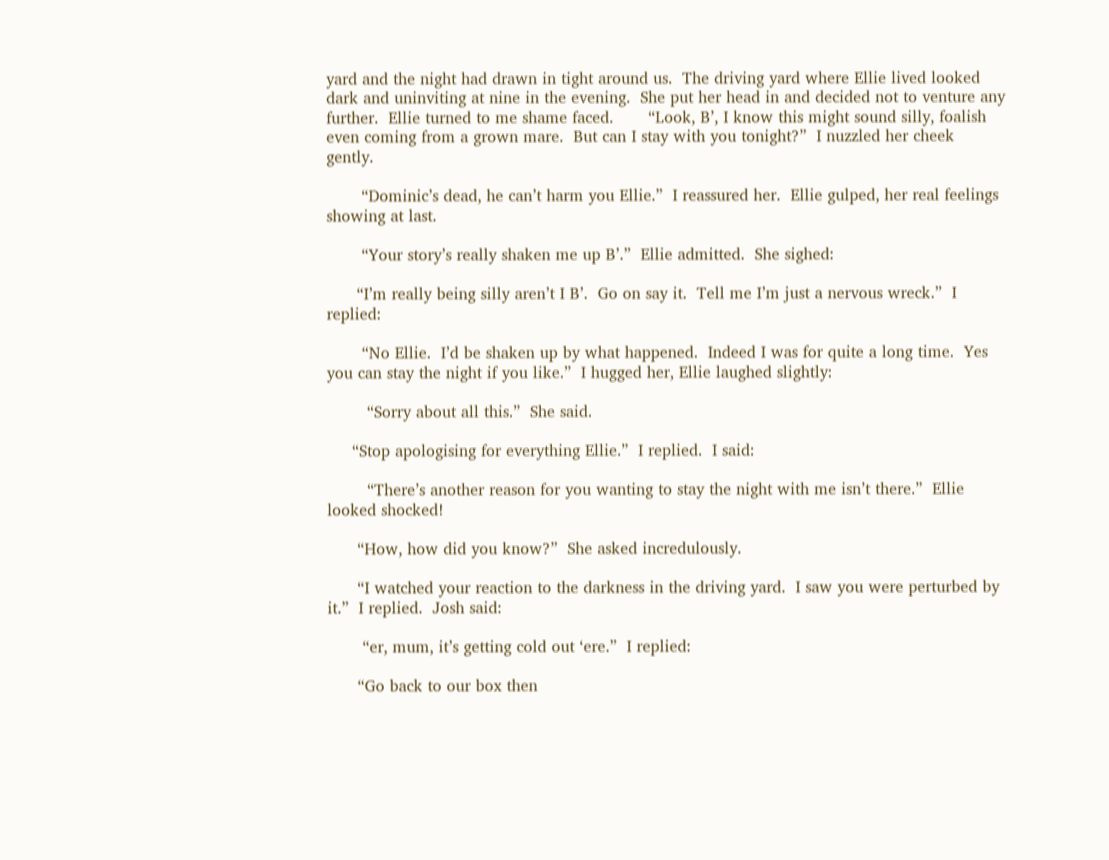yard and the night had drawn in tight around us.  The driving yard where Ellie lived looked dark and uninviting at nine in the evening.  She put her head in and decided not to venture any further.  Ellie turned to me shame faced.       “Look, B’, I know this might sound silly, foalish even coming from a grown mare.  But can I stay with you tonight?”  I nuzzled her cheek gently.

       “Dominic’s dead, he can’t harm you Ellie.”  I reassured her.  Ellie gulped, her real feelings showing at last.

       “Your story’s really shaken me up B’.”  Ellie admitted.  She sighed:

      “I’m really being silly aren’t I B’.  Go on say it.  Tell me I’m just a nervous wreck.”  I replied:

       “No Ellie.  I’d be shaken up by what happened.  Indeed I was for quite a long time.  Yes you can stay the night if you like.”  I hugged her, Ellie laughed slightly:

        “Sorry about all this.”  She said.

     “Stop apologising for everything Ellie.”  I replied.  I said:

        “There’s another reason for you wanting to stay the night with me isn’t there.”  Ellie looked shocked!

      “How, how did you know?”  She asked incredulously.

      “I watched your reaction to the darkness in the driving yard.  I saw you were perturbed by it.”  I replied.  Josh said:

       “er, mum, it’s getting cold out ‘ere.”  I replied:

      “Go back to our box then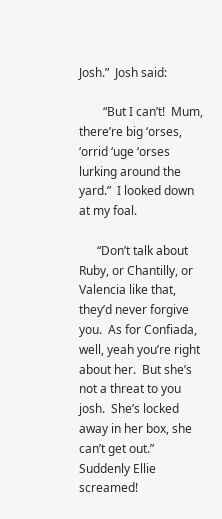Josh.”  Josh said:

        “But I can’t!  Mum, there’re big ‘orses, ‘orrid ‘uge ‘orses lurking around the yard.”  I looked down at my foal.

      “Don’t talk about Ruby, or Chantilly, or Valencia like that, they’d never forgive you.  As for Confiada, well, yeah you’re right about her.  But she’s not a threat to you josh.  She’s locked away in her box, she can’t get out.”  Suddenly Ellie screamed!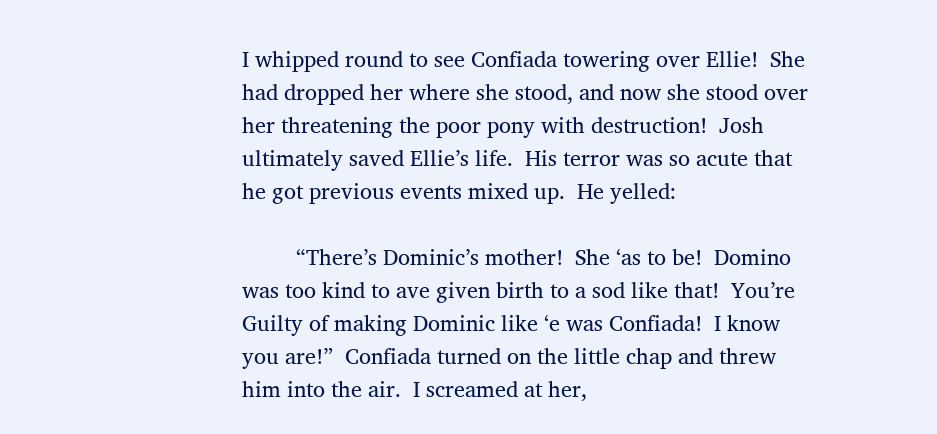I whipped round to see Confiada towering over Ellie!  She had dropped her where she stood, and now she stood over her threatening the poor pony with destruction!  Josh ultimately saved Ellie’s life.  His terror was so acute that he got previous events mixed up.  He yelled:

         “There’s Dominic’s mother!  She ‘as to be!  Domino was too kind to ave given birth to a sod like that!  You’re Guilty of making Dominic like ‘e was Confiada!  I know you are!”  Confiada turned on the little chap and threw him into the air.  I screamed at her,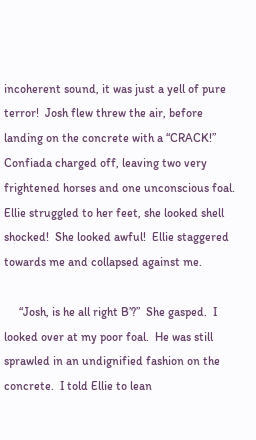incoherent sound, it was just a yell of pure terror!  Josh flew threw the air, before landing on the concrete with a “CRACK!”  Confiada charged off, leaving two very frightened horses and one unconscious foal.  Ellie struggled to her feet, she looked shell shocked!  She looked awful!  Ellie staggered towards me and collapsed against me.

     “Josh, is he all right B’?”  She gasped.  I looked over at my poor foal.  He was still sprawled in an undignified fashion on the concrete.  I told Ellie to lean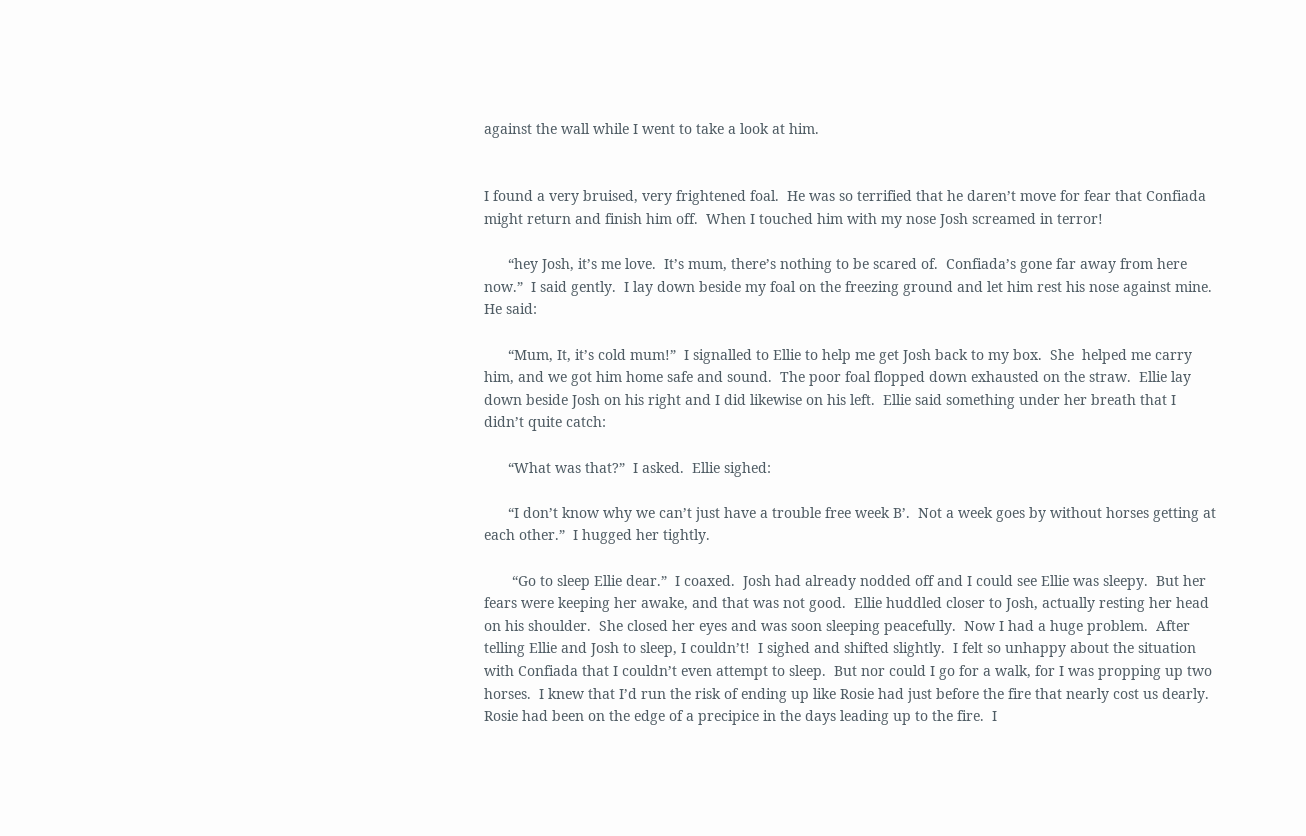against the wall while I went to take a look at him.


I found a very bruised, very frightened foal.  He was so terrified that he daren’t move for fear that Confiada might return and finish him off.  When I touched him with my nose Josh screamed in terror!

      “hey Josh, it’s me love.  It’s mum, there’s nothing to be scared of.  Confiada’s gone far away from here now.”  I said gently.  I lay down beside my foal on the freezing ground and let him rest his nose against mine.  He said:

      “Mum, It, it’s cold mum!”  I signalled to Ellie to help me get Josh back to my box.  She  helped me carry him, and we got him home safe and sound.  The poor foal flopped down exhausted on the straw.  Ellie lay down beside Josh on his right and I did likewise on his left.  Ellie said something under her breath that I didn’t quite catch:

      “What was that?”  I asked.  Ellie sighed:

      “I don’t know why we can’t just have a trouble free week B’.  Not a week goes by without horses getting at each other.”  I hugged her tightly.

       “Go to sleep Ellie dear.”  I coaxed.  Josh had already nodded off and I could see Ellie was sleepy.  But her fears were keeping her awake, and that was not good.  Ellie huddled closer to Josh, actually resting her head on his shoulder.  She closed her eyes and was soon sleeping peacefully.  Now I had a huge problem.  After telling Ellie and Josh to sleep, I couldn’t!  I sighed and shifted slightly.  I felt so unhappy about the situation with Confiada that I couldn’t even attempt to sleep.  But nor could I go for a walk, for I was propping up two horses.  I knew that I’d run the risk of ending up like Rosie had just before the fire that nearly cost us dearly.  Rosie had been on the edge of a precipice in the days leading up to the fire.  I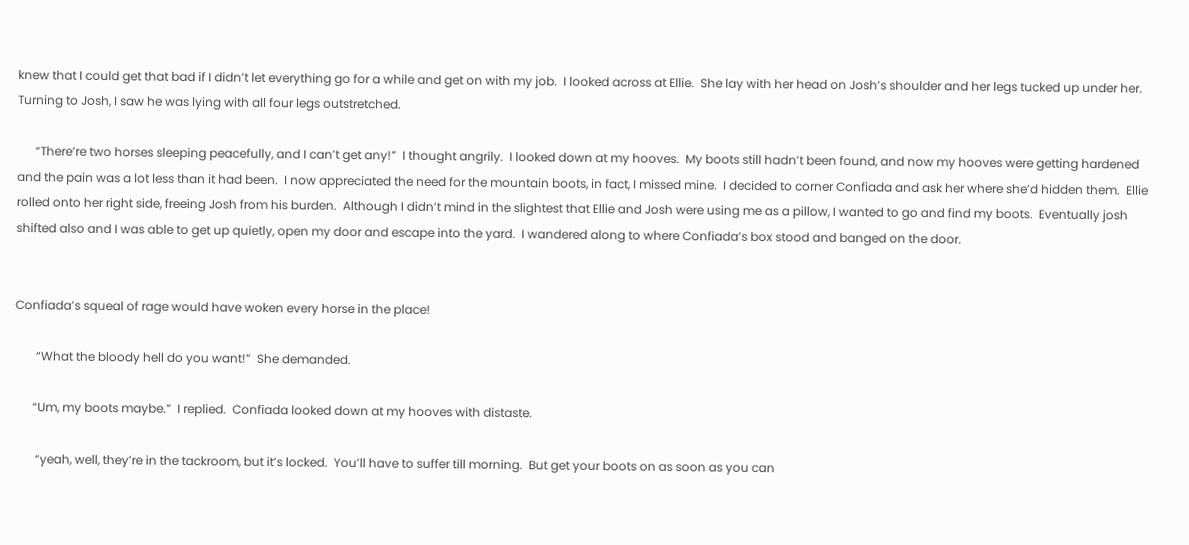knew that I could get that bad if I didn’t let everything go for a while and get on with my job.  I looked across at Ellie.  She lay with her head on Josh’s shoulder and her legs tucked up under her.  Turning to Josh, I saw he was lying with all four legs outstretched.

      “There’re two horses sleeping peacefully, and I can’t get any!”  I thought angrily.  I looked down at my hooves.  My boots still hadn’t been found, and now my hooves were getting hardened and the pain was a lot less than it had been.  I now appreciated the need for the mountain boots, in fact, I missed mine.  I decided to corner Confiada and ask her where she’d hidden them.  Ellie rolled onto her right side, freeing Josh from his burden.  Although I didn’t mind in the slightest that Ellie and Josh were using me as a pillow, I wanted to go and find my boots.  Eventually josh shifted also and I was able to get up quietly, open my door and escape into the yard.  I wandered along to where Confiada’s box stood and banged on the door.


Confiada’s squeal of rage would have woken every horse in the place!

       “What the bloody hell do you want!”  She demanded.

      “Um, my boots maybe.”  I replied.  Confiada looked down at my hooves with distaste.

       “yeah, well, they’re in the tackroom, but it’s locked.  You’ll have to suffer till morning.  But get your boots on as soon as you can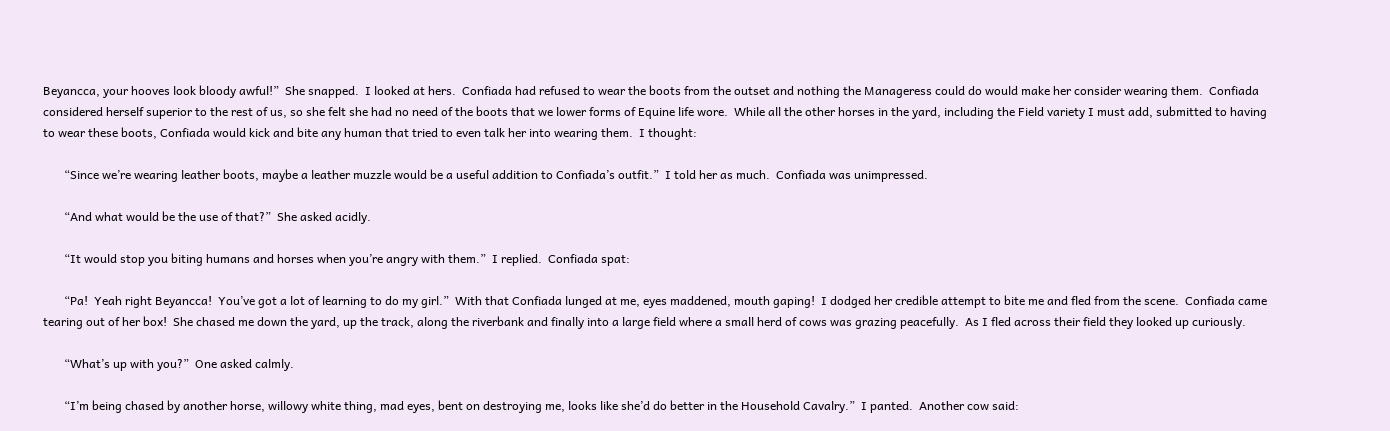Beyancca, your hooves look bloody awful!”  She snapped.  I looked at hers.  Confiada had refused to wear the boots from the outset and nothing the Manageress could do would make her consider wearing them.  Confiada considered herself superior to the rest of us, so she felt she had no need of the boots that we lower forms of Equine life wore.  While all the other horses in the yard, including the Field variety I must add, submitted to having to wear these boots, Confiada would kick and bite any human that tried to even talk her into wearing them.  I thought:

       “Since we’re wearing leather boots, maybe a leather muzzle would be a useful addition to Confiada’s outfit.”  I told her as much.  Confiada was unimpressed.

       “And what would be the use of that?”  She asked acidly.

       “It would stop you biting humans and horses when you’re angry with them.”  I replied.  Confiada spat:

       “Pa!  Yeah right Beyancca!  You’ve got a lot of learning to do my girl.”  With that Confiada lunged at me, eyes maddened, mouth gaping!  I dodged her credible attempt to bite me and fled from the scene.  Confiada came tearing out of her box!  She chased me down the yard, up the track, along the riverbank and finally into a large field where a small herd of cows was grazing peacefully.  As I fled across their field they looked up curiously.

       “What’s up with you?”  One asked calmly.

       “I’m being chased by another horse, willowy white thing, mad eyes, bent on destroying me, looks like she’d do better in the Household Cavalry.”  I panted.  Another cow said: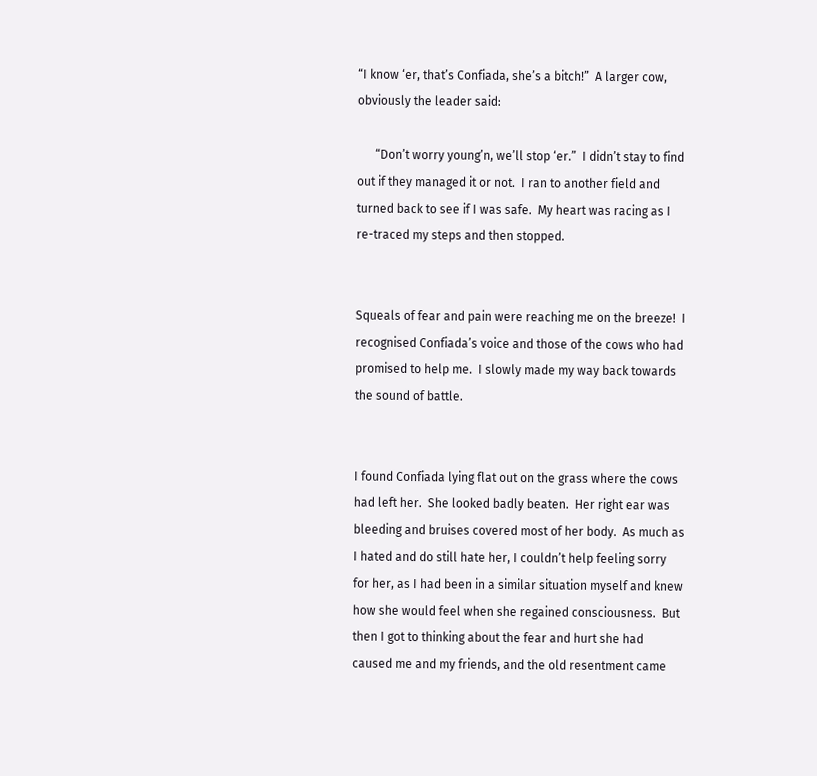“I know ‘er, that’s Confiada, she’s a bitch!”  A larger cow, obviously the leader said:

      “Don’t worry young’n, we’ll stop ‘er.”  I didn’t stay to find out if they managed it or not.  I ran to another field and turned back to see if I was safe.  My heart was racing as I re-traced my steps and then stopped.


Squeals of fear and pain were reaching me on the breeze!  I recognised Confiada’s voice and those of the cows who had promised to help me.  I slowly made my way back towards the sound of battle.


I found Confiada lying flat out on the grass where the cows had left her.  She looked badly beaten.  Her right ear was bleeding and bruises covered most of her body.  As much as I hated and do still hate her, I couldn’t help feeling sorry for her, as I had been in a similar situation myself and knew how she would feel when she regained consciousness.  But then I got to thinking about the fear and hurt she had caused me and my friends, and the old resentment came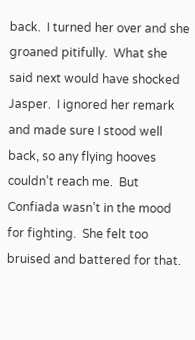back.  I turned her over and she groaned pitifully.  What she said next would have shocked Jasper.  I ignored her remark and made sure I stood well back, so any flying hooves couldn’t reach me.  But Confiada wasn’t in the mood for fighting.  She felt too bruised and battered for that.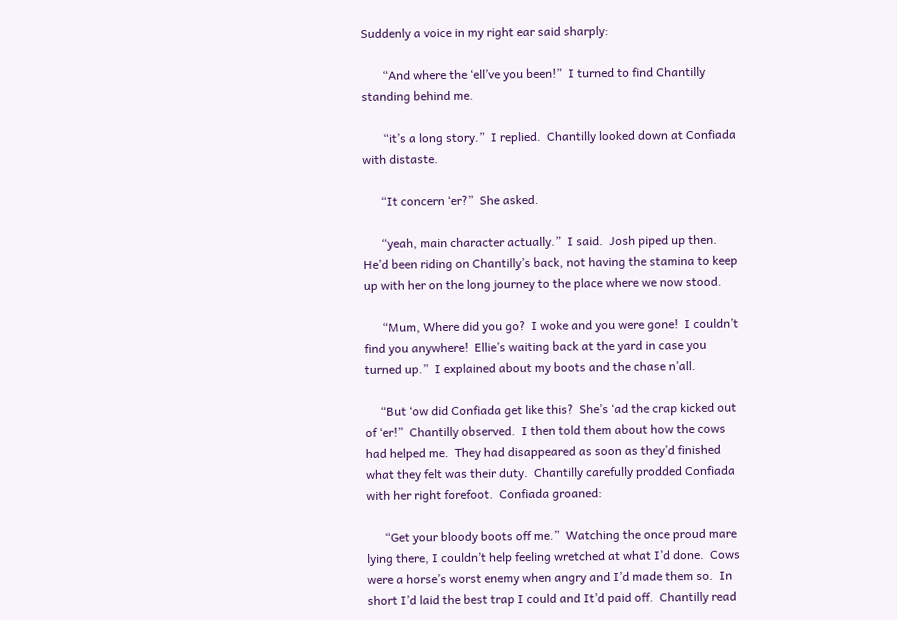Suddenly a voice in my right ear said sharply:

       “And where the ‘ell’ve you been!”  I turned to find Chantilly standing behind me.

       “it’s a long story.”  I replied.  Chantilly looked down at Confiada with distaste.

      “It concern ‘er?”  She asked.

      “yeah, main character actually.”  I said.  Josh piped up then.  He’d been riding on Chantilly’s back, not having the stamina to keep up with her on the long journey to the place where we now stood.

      “Mum, Where did you go?  I woke and you were gone!  I couldn’t find you anywhere!  Ellie’s waiting back at the yard in case you turned up.”  I explained about my boots and the chase n’all.

     “But ‘ow did Confiada get like this?  She’s ‘ad the crap kicked out of ‘er!”  Chantilly observed.  I then told them about how the cows had helped me.  They had disappeared as soon as they’d finished what they felt was their duty.  Chantilly carefully prodded Confiada with her right forefoot.  Confiada groaned:

      “Get your bloody boots off me.”  Watching the once proud mare lying there, I couldn’t help feeling wretched at what I’d done.  Cows were a horse’s worst enemy when angry and I’d made them so.  In short I’d laid the best trap I could and It’d paid off.  Chantilly read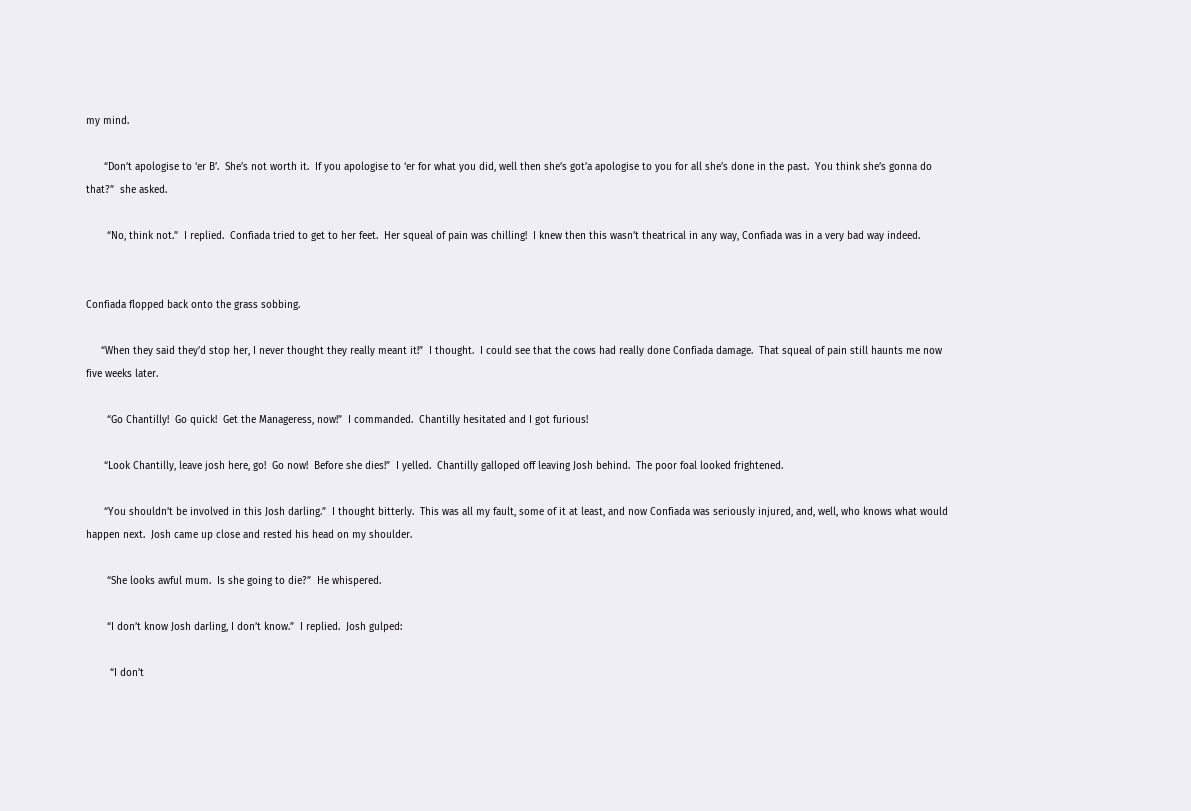my mind.

      “Don’t apologise to ‘er B’.  She’s not worth it.  If you apologise to ‘er for what you did, well then she’s got’a apologise to you for all she’s done in the past.  You think she’s gonna do that?”  she asked.

       “No, think not.”  I replied.  Confiada tried to get to her feet.  Her squeal of pain was chilling!  I knew then this wasn’t theatrical in any way, Confiada was in a very bad way indeed.


Confiada flopped back onto the grass sobbing.

     “When they said they’d stop her, I never thought they really meant it!”  I thought.  I could see that the cows had really done Confiada damage.  That squeal of pain still haunts me now five weeks later.

       “Go Chantilly!  Go quick!  Get the Manageress, now!”  I commanded.  Chantilly hesitated and I got furious!

      “Look Chantilly, leave josh here, go!  Go now!  Before she dies!”  I yelled.  Chantilly galloped off leaving Josh behind.  The poor foal looked frightened.

      “You shouldn’t be involved in this Josh darling.”  I thought bitterly.  This was all my fault, some of it at least, and now Confiada was seriously injured, and, well, who knows what would happen next.  Josh came up close and rested his head on my shoulder.

       “She looks awful mum.  Is she going to die?”  He whispered.

       “I don’t know Josh darling, I don’t know.”  I replied.  Josh gulped:

        “I don’t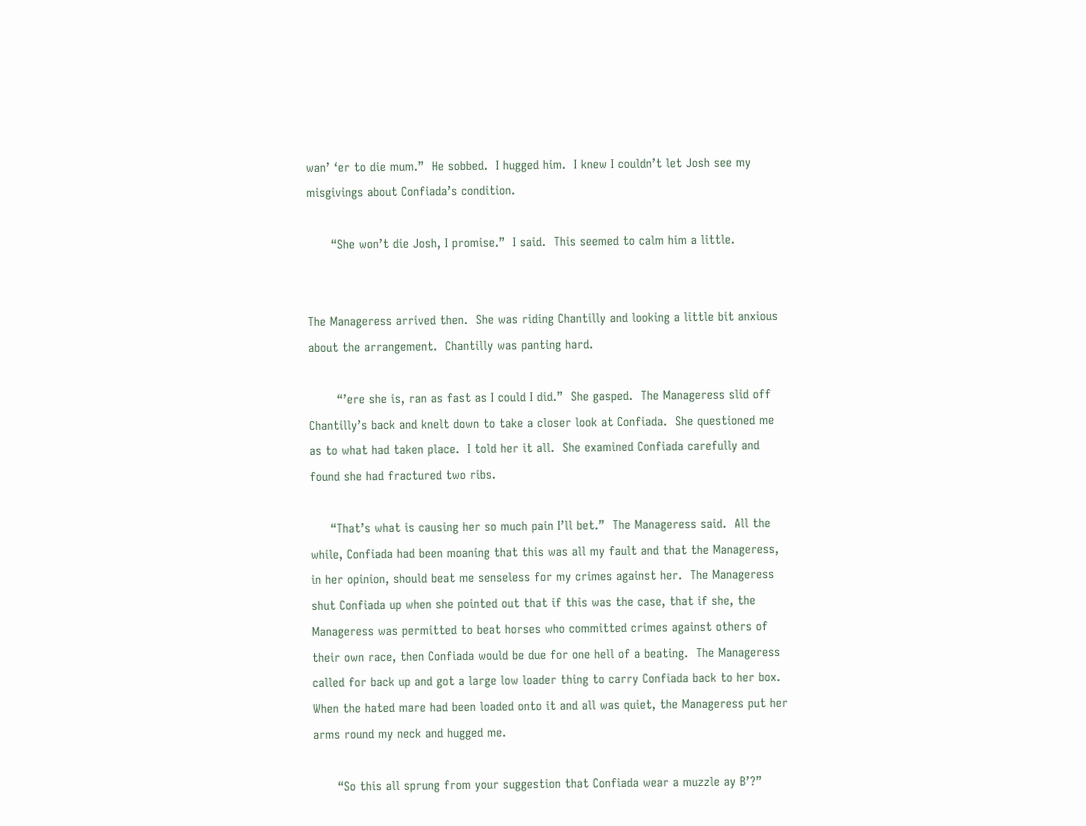wan’ ‘er to die mum.”  He sobbed.  I hugged him.  I knew I couldn’t let Josh see my misgivings about Confiada’s condition.

      “She won’t die Josh, I promise.”  I said.  This seemed to calm him a little.


The Manageress arrived then.  She was riding Chantilly and looking a little bit anxious about the arrangement.  Chantilly was panting hard.

       “’ere she is, ran as fast as I could I did.”  She gasped.  The Manageress slid off Chantilly’s back and knelt down to take a closer look at Confiada.  She questioned me as to what had taken place.  I told her it all.  She examined Confiada carefully and found she had fractured two ribs.

     “That’s what is causing her so much pain I’ll bet.”  The Manageress said.  All the while, Confiada had been moaning that this was all my fault and that the Manageress, in her opinion, should beat me senseless for my crimes against her.  The Manageress shut Confiada up when she pointed out that if this was the case, that if she, the Manageress was permitted to beat horses who committed crimes against others of their own race, then Confiada would be due for one hell of a beating.  The Manageress called for back up and got a large low loader thing to carry Confiada back to her box.  When the hated mare had been loaded onto it and all was quiet, the Manageress put her arms round my neck and hugged me.

      “So this all sprung from your suggestion that Confiada wear a muzzle ay B’?”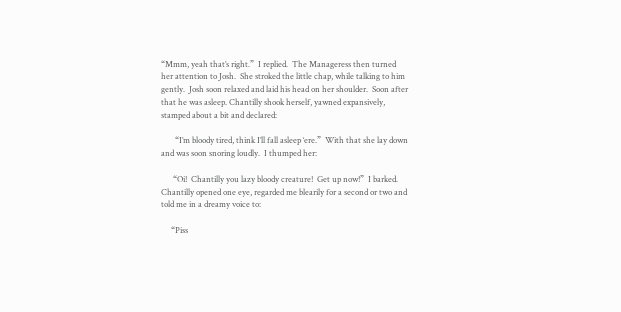“Mmm, yeah that’s right.”  I replied.  The Manageress then turned her attention to Josh.  She stroked the little chap, while talking to him gently.  Josh soon relaxed and laid his head on her shoulder.  Soon after that he was asleep. Chantilly shook herself, yawned expansively, stamped about a bit and declared:

       “I’m bloody tired, think I’ll fall asleep ‘ere.”  With that she lay down and was soon snoring loudly.  I thumped her:

      “Oi!  Chantilly you lazy bloody creature!  Get up now!”  I barked.  Chantilly opened one eye, regarded me blearily for a second or two and told me in a dreamy voice to:

     “Piss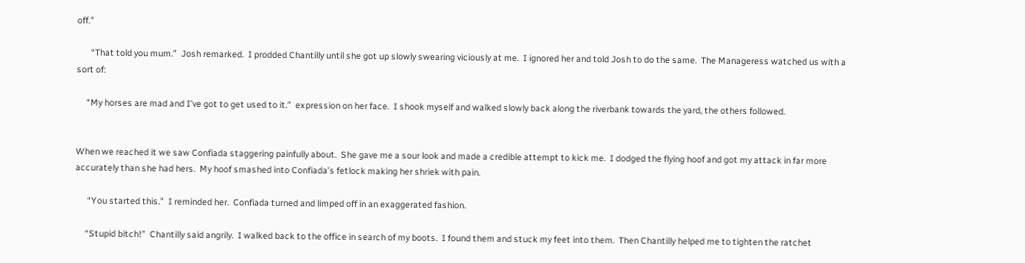off.”

       “That told you mum.”  Josh remarked.  I prodded Chantilly until she got up slowly swearing viciously at me.  I ignored her and told Josh to do the same.  The Manageress watched us with a sort of:

     “My horses are mad and I’ve got to get used to it.”  expression on her face.  I shook myself and walked slowly back along the riverbank towards the yard, the others followed.


When we reached it we saw Confiada staggering painfully about.  She gave me a sour look and made a credible attempt to kick me.  I dodged the flying hoof and got my attack in far more accurately than she had hers.  My hoof smashed into Confiada’s fetlock making her shriek with pain.

      “You started this.”  I reminded her.  Confiada turned and limped off in an exaggerated fashion.

     “Stupid bitch!”  Chantilly said angrily.  I walked back to the office in search of my boots.  I found them and stuck my feet into them.  Then Chantilly helped me to tighten the ratchet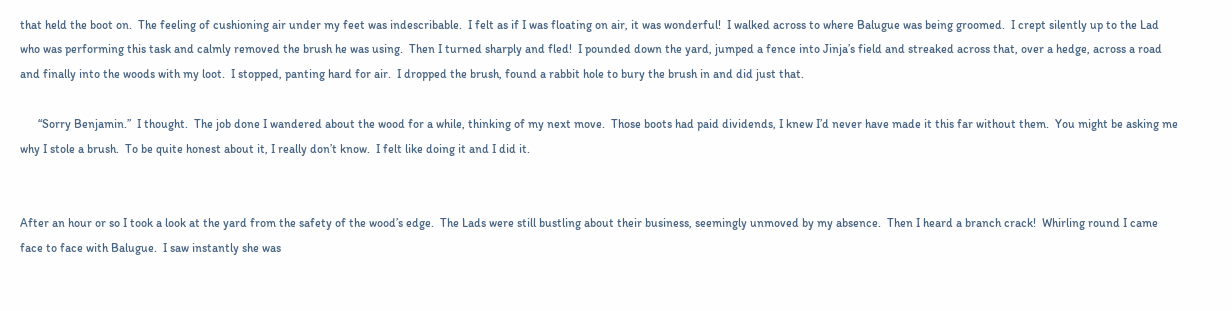that held the boot on.  The feeling of cushioning air under my feet was indescribable.  I felt as if I was floating on air, it was wonderful!  I walked across to where Balugue was being groomed.  I crept silently up to the Lad who was performing this task and calmly removed the brush he was using.  Then I turned sharply and fled!  I pounded down the yard, jumped a fence into Jinja’s field and streaked across that, over a hedge, across a road and finally into the woods with my loot.  I stopped, panting hard for air.  I dropped the brush, found a rabbit hole to bury the brush in and did just that.

      “Sorry Benjamin.”  I thought.  The job done I wandered about the wood for a while, thinking of my next move.  Those boots had paid dividends, I knew I’d never have made it this far without them.  You might be asking me why I stole a brush.  To be quite honest about it, I really don’t know.  I felt like doing it and I did it.


After an hour or so I took a look at the yard from the safety of the wood’s edge.  The Lads were still bustling about their business, seemingly unmoved by my absence.  Then I heard a branch crack!  Whirling round I came face to face with Balugue.  I saw instantly she was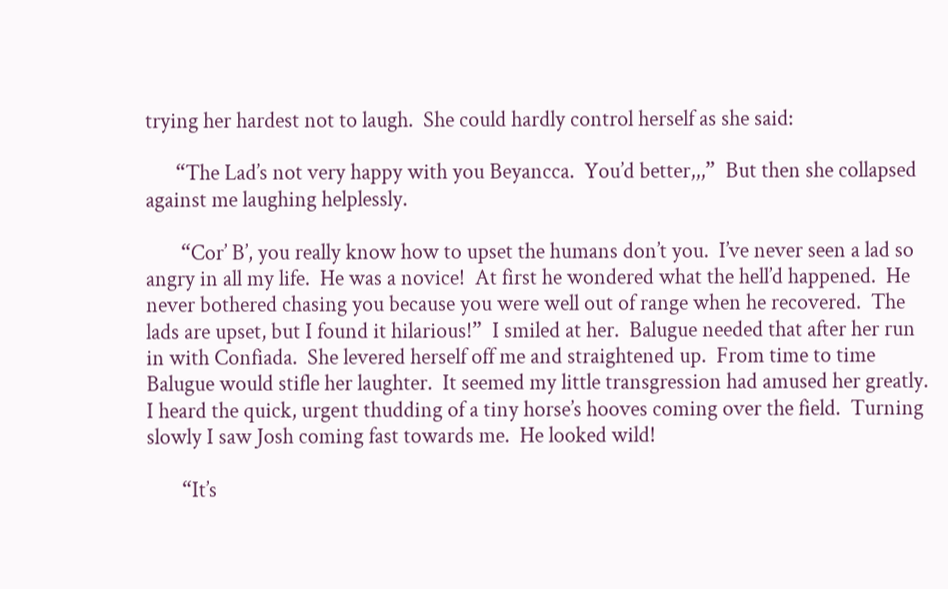trying her hardest not to laugh.  She could hardly control herself as she said:

      “The Lad’s not very happy with you Beyancca.  You’d better,,,”  But then she collapsed against me laughing helplessly.

       “Cor’ B’, you really know how to upset the humans don’t you.  I’ve never seen a lad so angry in all my life.  He was a novice!  At first he wondered what the hell’d happened.  He never bothered chasing you because you were well out of range when he recovered.  The lads are upset, but I found it hilarious!”  I smiled at her.  Balugue needed that after her run in with Confiada.  She levered herself off me and straightened up.  From time to time Balugue would stifle her laughter.  It seemed my little transgression had amused her greatly.  I heard the quick, urgent thudding of a tiny horse’s hooves coming over the field.  Turning slowly I saw Josh coming fast towards me.  He looked wild!

       “It’s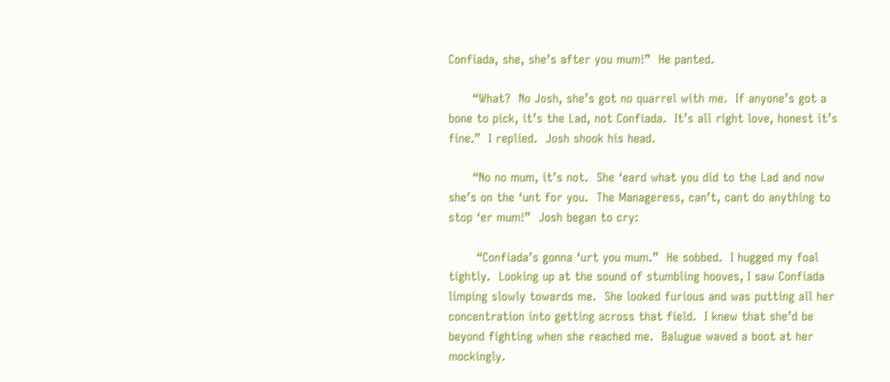Confiada, she, she’s after you mum!”  He panted.

      “What?  No Josh, she’s got no quarrel with me.  If anyone’s got a bone to pick, it’s the Lad, not Confiada.  It’s all right love, honest it’s fine.”  I replied.  Josh shook his head.

      “No no mum, it’s not.  She ‘eard what you did to the Lad and now she’s on the ‘unt for you.  The Manageress, can’t, cant do anything to stop ‘er mum!”  Josh began to cry:

       “Confiada’s gonna ‘urt you mum.”  He sobbed.  I hugged my foal tightly.  Looking up at the sound of stumbling hooves, I saw Confiada limping slowly towards me.  She looked furious and was putting all her concentration into getting across that field.  I knew that she’d be beyond fighting when she reached me.  Balugue waved a boot at her mockingly.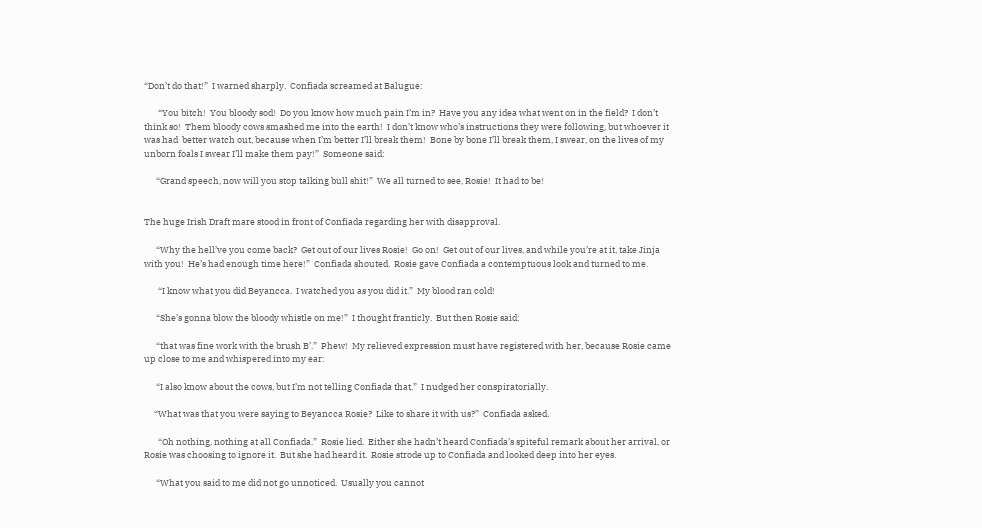“Don’t do that!”  I warned sharply.  Confiada screamed at Balugue:

       “You bitch!  You bloody sod!  Do you know how much pain I’m in?  Have you any idea what went on in the field?  I don’t think so!  Them bloody cows smashed me into the earth!  I don’t know who’s instructions they were following, but whoever it was had  better watch out, because when I’m better I’ll break them!  Bone by bone I’ll break them, I swear, on the lives of my unborn foals I swear I’ll make them pay!”  Someone said:

      “Grand speech, now will you stop talking bull shit!”  We all turned to see, Rosie!  It had to be!


The huge Irish Draft mare stood in front of Confiada regarding her with disapproval.

      “Why the hell’ve you come back?  Get out of our lives Rosie!  Go on!  Get out of our lives, and while you’re at it, take Jinja with you!  He’s had enough time here!”  Confiada shouted.  Rosie gave Confiada a contemptuous look and turned to me.

       “I know what you did Beyancca.  I watched you as you did it.”  My blood ran cold!

      “She’s gonna blow the bloody whistle on me!”  I thought franticly.  But then Rosie said:

      “that was fine work with the brush B’.”  Phew!  My relieved expression must have registered with her, because Rosie came up close to me and whispered into my ear:

      “I also know about the cows, but I’m not telling Confiada that.”  I nudged her conspiratorially.

     “What was that you were saying to Beyancca Rosie?  Like to share it with us?”  Confiada asked.

       “Oh nothing, nothing at all Confiada.”  Rosie lied.  Either she hadn’t heard Confiada’s spiteful remark about her arrival, or Rosie was choosing to ignore it.  But she had heard it.  Rosie strode up to Confiada and looked deep into her eyes.

      “What you said to me did not go unnoticed.  Usually you cannot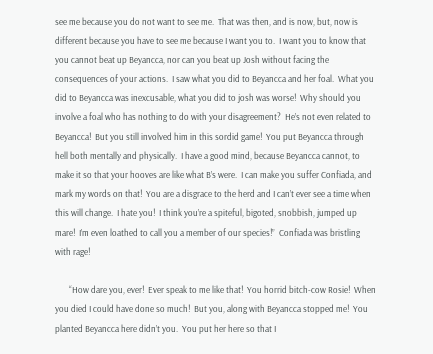see me because you do not want to see me.  That was then, and is now, but, now is different because you have to see me because I want you to.  I want you to know that you cannot beat up Beyancca, nor can you beat up Josh without facing the consequences of your actions.  I saw what you did to Beyancca and her foal.  What you did to Beyancca was inexcusable, what you did to josh was worse!  Why should you involve a foal who has nothing to do with your disagreement?  He’s not even related to Beyancca!  But you still involved him in this sordid game!  You put Beyancca through hell both mentally and physically.  I have a good mind, because Beyancca cannot, to make it so that your hooves are like what B’s were.  I can make you suffer Confiada, and mark my words on that!  You are a disgrace to the herd and I can’t ever see a time when this will change.  I hate you!  I think you’re a spiteful, bigoted, snobbish, jumped up mare!  I’m even loathed to call you a member of our species!”  Confiada was bristling with rage!

       “How dare you, ever!  Ever speak to me like that!  You horrid bitch-cow Rosie!  When you died I could have done so much!  But you, along with Beyancca stopped me!  You planted Beyancca here didn’t you.  You put her here so that I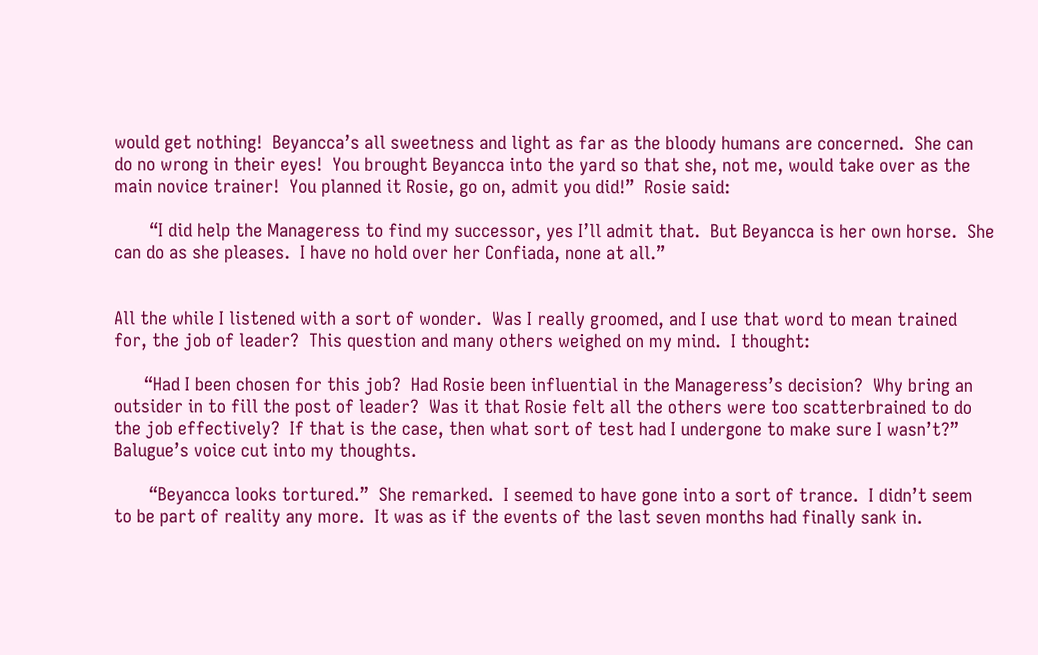would get nothing!  Beyancca’s all sweetness and light as far as the bloody humans are concerned.  She can do no wrong in their eyes!  You brought Beyancca into the yard so that she, not me, would take over as the main novice trainer!  You planned it Rosie, go on, admit you did!”  Rosie said:

       “I did help the Manageress to find my successor, yes I’ll admit that.  But Beyancca is her own horse.  She can do as she pleases.  I have no hold over her Confiada, none at all.”


All the while I listened with a sort of wonder.  Was I really groomed, and I use that word to mean trained for, the job of leader?  This question and many others weighed on my mind.  I thought:

      “Had I been chosen for this job?  Had Rosie been influential in the Manageress’s decision?  Why bring an outsider in to fill the post of leader?  Was it that Rosie felt all the others were too scatterbrained to do the job effectively?  If that is the case, then what sort of test had I undergone to make sure I wasn’t?”  Balugue’s voice cut into my thoughts.

       “Beyancca looks tortured.”  She remarked.  I seemed to have gone into a sort of trance.  I didn’t seem to be part of reality any more.  It was as if the events of the last seven months had finally sank in.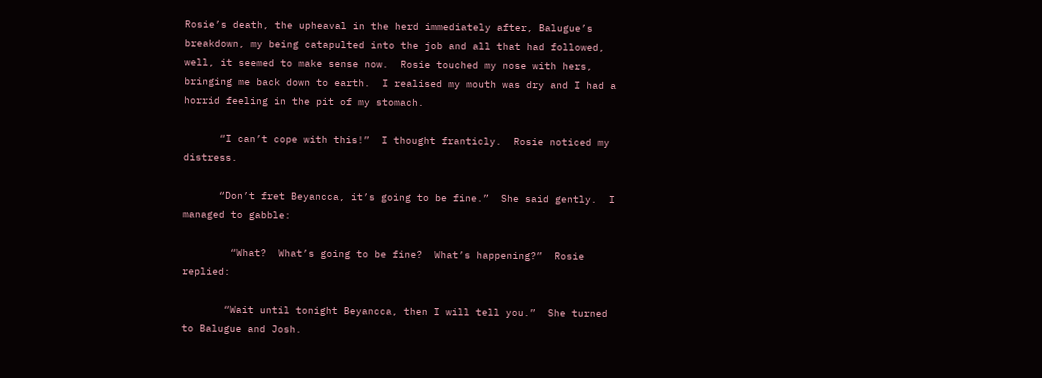Rosie’s death, the upheaval in the herd immediately after, Balugue’s breakdown, my being catapulted into the job and all that had followed, well, it seemed to make sense now.  Rosie touched my nose with hers, bringing me back down to earth.  I realised my mouth was dry and I had a horrid feeling in the pit of my stomach.

      “I can’t cope with this!”  I thought franticly.  Rosie noticed my distress.

      “Don’t fret Beyancca, it’s going to be fine.”  She said gently.  I managed to gabble:

        “What?  What’s going to be fine?  What’s happening?”  Rosie replied:

       “Wait until tonight Beyancca, then I will tell you.”  She turned to Balugue and Josh.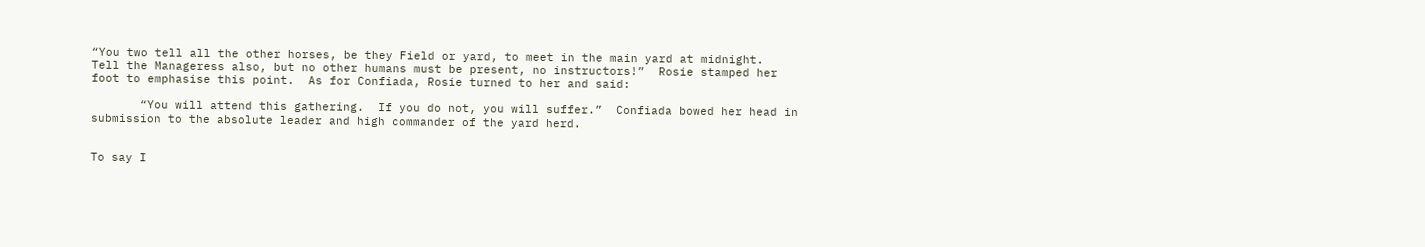“You two tell all the other horses, be they Field or yard, to meet in the main yard at midnight.  Tell the Manageress also, but no other humans must be present, no instructors!”  Rosie stamped her foot to emphasise this point.  As for Confiada, Rosie turned to her and said:

       “You will attend this gathering.  If you do not, you will suffer.”  Confiada bowed her head in submission to the absolute leader and high commander of the yard herd.


To say I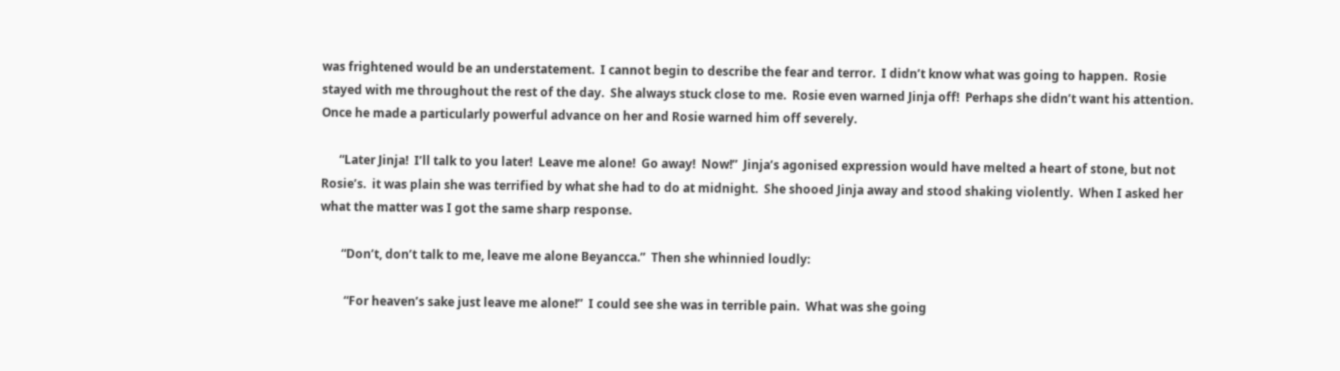was frightened would be an understatement.  I cannot begin to describe the fear and terror.  I didn’t know what was going to happen.  Rosie stayed with me throughout the rest of the day.  She always stuck close to me.  Rosie even warned Jinja off!  Perhaps she didn’t want his attention.  Once he made a particularly powerful advance on her and Rosie warned him off severely.

      “Later Jinja!  I’ll talk to you later!  Leave me alone!  Go away!  Now!”  Jinja’s agonised expression would have melted a heart of stone, but not Rosie’s.  it was plain she was terrified by what she had to do at midnight.  She shooed Jinja away and stood shaking violently.  When I asked her what the matter was I got the same sharp response.

       “Don’t, don’t talk to me, leave me alone Beyancca.”  Then she whinnied loudly:

        “For heaven’s sake just leave me alone!”  I could see she was in terrible pain.  What was she going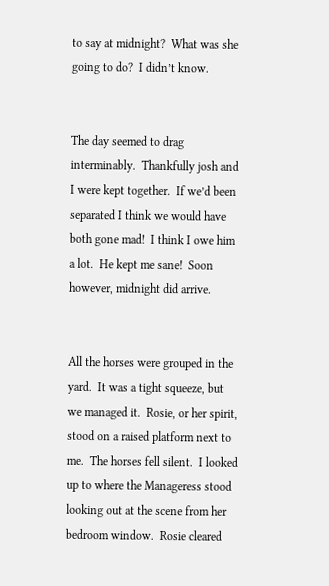to say at midnight?  What was she going to do?  I didn’t know.


The day seemed to drag interminably.  Thankfully josh and I were kept together.  If we’d been separated I think we would have both gone mad!  I think I owe him a lot.  He kept me sane!  Soon however, midnight did arrive.


All the horses were grouped in the yard.  It was a tight squeeze, but we managed it.  Rosie, or her spirit, stood on a raised platform next to me.  The horses fell silent.  I looked up to where the Manageress stood looking out at the scene from her bedroom window.  Rosie cleared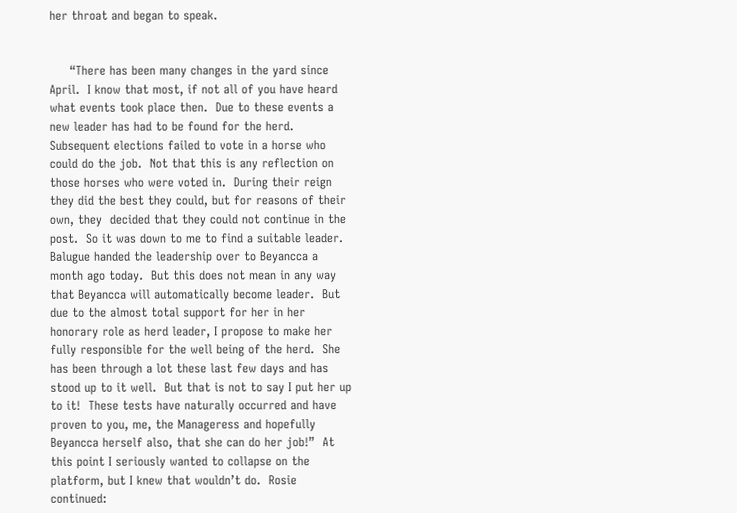her throat and began to speak.


     “There has been many changes in the yard since April.  I know that most, if not all of you have heard what events took place then.  Due to these events a new leader has had to be found for the herd.  Subsequent elections failed to vote in a horse who could do the job.  Not that this is any reflection on those horses who were voted in.  During their reign they did the best they could, but for reasons of their own, they  decided that they could not continue in the post.  So it was down to me to find a suitable leader.  Balugue handed the leadership over to Beyancca a month ago today.  But this does not mean in any way that Beyancca will automatically become leader.  But due to the almost total support for her in her honorary role as herd leader, I propose to make her fully responsible for the well being of the herd.  She has been through a lot these last few days and has stood up to it well.  But that is not to say I put her up to it!  These tests have naturally occurred and have proven to you, me, the Manageress and hopefully Beyancca herself also, that she can do her job!”  At this point I seriously wanted to collapse on the platform, but I knew that wouldn’t do.  Rosie continued: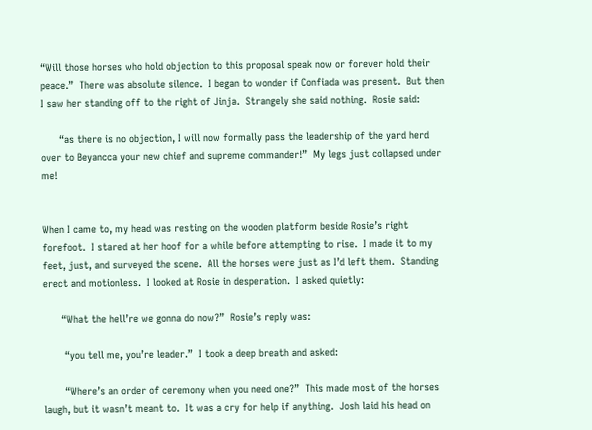“Will those horses who hold objection to this proposal speak now or forever hold their peace.”  There was absolute silence.  I began to wonder if Confiada was present.  But then I saw her standing off to the right of Jinja.  Strangely she said nothing.  Rosie said:

      “as there is no objection, I will now formally pass the leadership of the yard herd over to Beyancca your new chief and supreme commander!”  My legs just collapsed under me!


When I came to, my head was resting on the wooden platform beside Rosie’s right forefoot.  I stared at her hoof for a while before attempting to rise.  I made it to my feet, just, and surveyed the scene.  All the horses were just as I’d left them.  Standing erect and motionless.  I looked at Rosie in desperation.  I asked quietly:

      “What the hell’re we gonna do now?”  Rosie’s reply was:

       “you tell me, you’re leader.”  I took a deep breath and asked:

       “Where’s an order of ceremony when you need one?”  This made most of the horses laugh, but it wasn’t meant to.  It was a cry for help if anything.  Josh laid his head on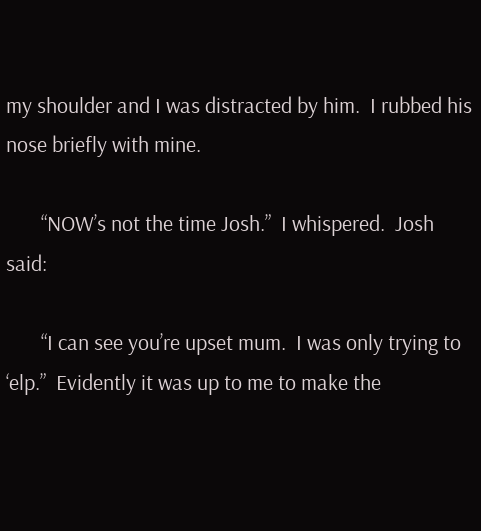my shoulder and I was distracted by him.  I rubbed his nose briefly with mine.

       “NOW’s not the time Josh.”  I whispered.  Josh said:

       “I can see you’re upset mum.  I was only trying to ‘elp.”  Evidently it was up to me to make the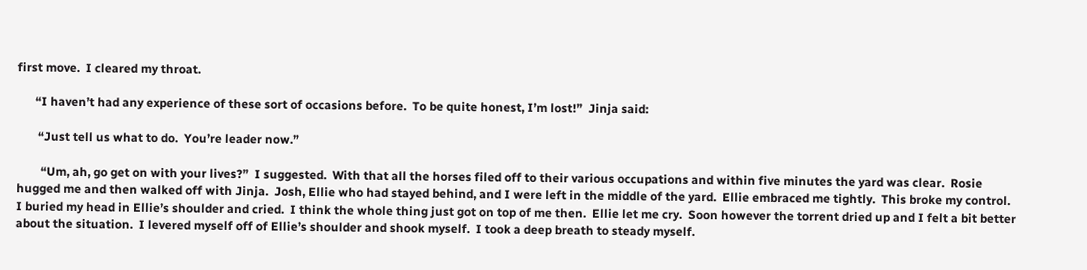first move.  I cleared my throat.

      “I haven’t had any experience of these sort of occasions before.  To be quite honest, I’m lost!”  Jinja said:

       “Just tell us what to do.  You’re leader now.”

        “Um, ah, go get on with your lives?”  I suggested.  With that all the horses filed off to their various occupations and within five minutes the yard was clear.  Rosie hugged me and then walked off with Jinja.  Josh, Ellie who had stayed behind, and I were left in the middle of the yard.  Ellie embraced me tightly.  This broke my control.  I buried my head in Ellie’s shoulder and cried.  I think the whole thing just got on top of me then.  Ellie let me cry.  Soon however the torrent dried up and I felt a bit better about the situation.  I levered myself off of Ellie’s shoulder and shook myself.  I took a deep breath to steady myself.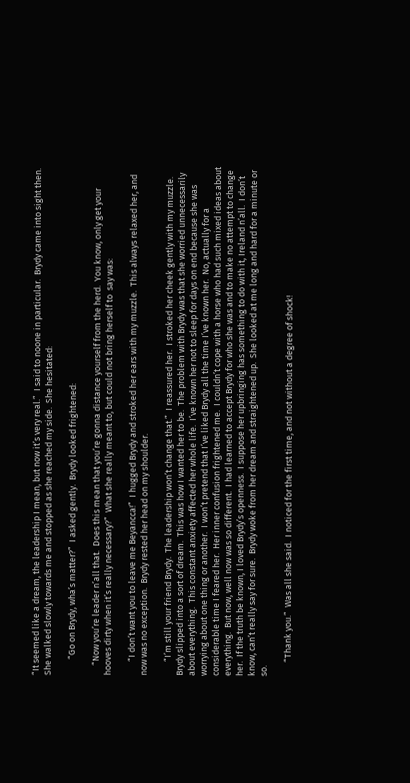“It seemed like a dream, the leadership I mean, but now it’s very real.”  I said to noone in particular.  Brydy came into sight then.  She walked slowly towards me and stopped as she reached my side.  She hesitated:

        “Go on Brydy, wha’s matter?”  I asked gently.  Brydy looked frightened:

     “Now you’re leader n’all that.  Does this mean that you’re gonna distance yourself from the herd.  You know, only get your hooves dirty when it’s really necessary?”  What she really meant to, but could not bring herself to  say was:

       “I don’t want you to leave me Beyancca!”  I hugged Brydy and stroked her ears with my muzzle.  This always relaxed her, and now was no exception.  Brydy rested her head on my shoulder.

       “I’m still your friend Brydy.  The leadership won’t change that.”  I reassured her.  I stroked her cheek gently with my muzzle.  Brydy slipped into a sort of dream.  This was how I wanted her to be.  The problem with Brydy was that she worried unnecessarily about everything.  This constant anxiety affected her whole life.  I’ve known her not to sleep for days on end because she was worrying about one thing or another.  I won’t pretend that I’ve liked Brydy all the time I’ve known her.  No, actually for a considerable time I feared her.  Her inner confusion frightened me.  I couldn’t cope with a horse who had such mixed ideas about everything.  But now, well now was so different.  I had learned to accept Brydy for who she was and to make no attempt to change her.  If the truth be known, I loved Brydy’s openness.  I suppose her upbringing has something to do with it, Ireland n’all.  I don’t know, can’t really say for sure.  Brydy woke from her dream and straightened up.  She looked at me long and hard for a minute or so.

       “Thank you.”  Was all she said.  I noticed for the first time, and not without a degree of shock!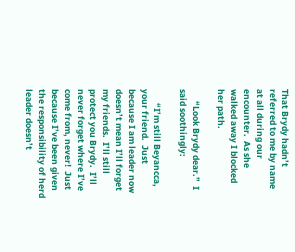That Brydy hadn’t referred to me by name at all during our encounter.  As she walked away I blocked her path.

      “Look Brydy dear.”  I said soothingly:

       “I’m still Beyancca, your friend.  Just because I am leader now doesn’t mean I’ll forget my friends.  I’ll still protect you Brydy.  I’ll never forget where I’ve come from, never!  Just because I’ve been given the responsibility of herd leader doesn’t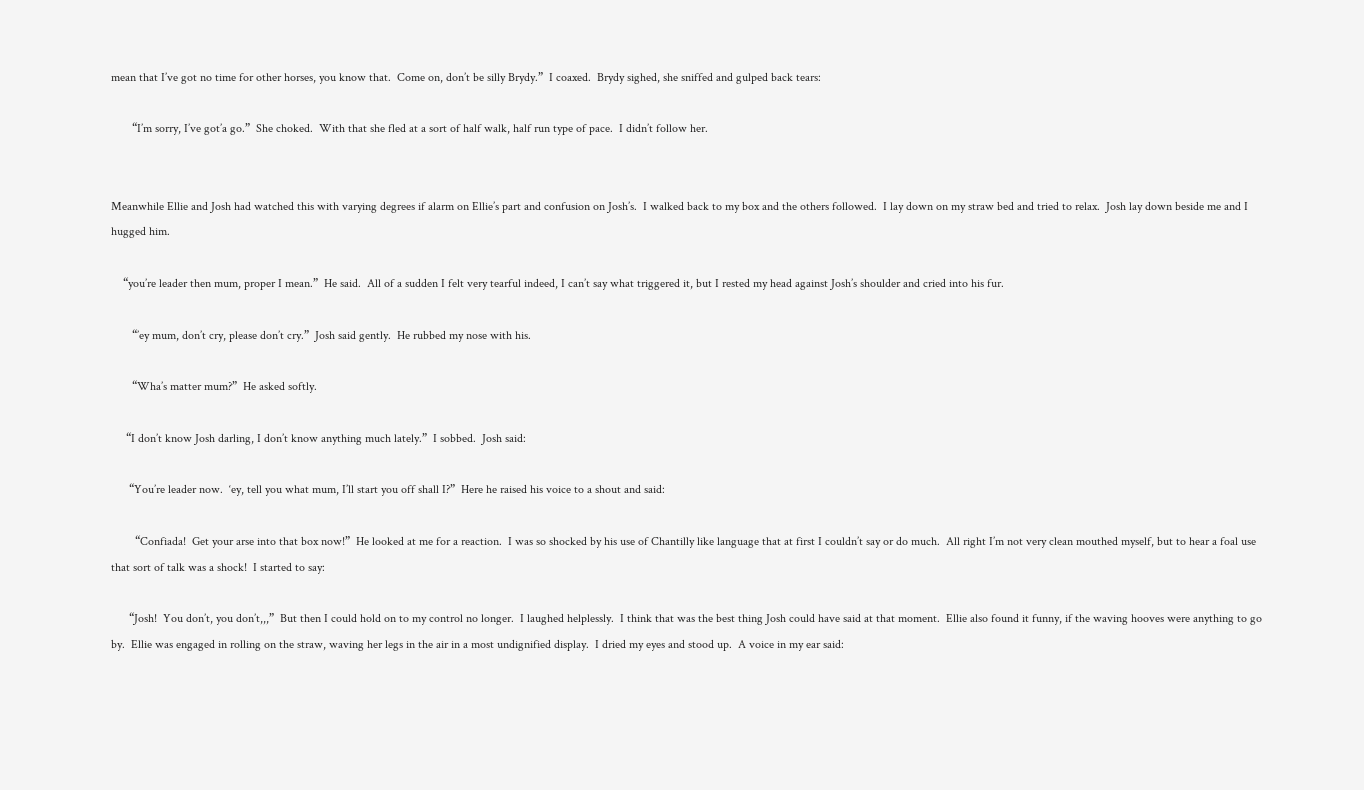mean that I’ve got no time for other horses, you know that.  Come on, don’t be silly Brydy.”  I coaxed.  Brydy sighed, she sniffed and gulped back tears:

       “I’m sorry, I’ve got’a go.”  She choked.  With that she fled at a sort of half walk, half run type of pace.  I didn’t follow her.


Meanwhile Ellie and Josh had watched this with varying degrees if alarm on Ellie’s part and confusion on Josh’s.  I walked back to my box and the others followed.  I lay down on my straw bed and tried to relax.  Josh lay down beside me and I hugged him.

    “you’re leader then mum, proper I mean.”  He said.  All of a sudden I felt very tearful indeed, I can’t say what triggered it, but I rested my head against Josh’s shoulder and cried into his fur.

       “’ey mum, don’t cry, please don’t cry.”  Josh said gently.  He rubbed my nose with his.

       “Wha’s matter mum?”  He asked softly.

     “I don’t know Josh darling, I don’t know anything much lately.”  I sobbed.  Josh said:

      “You’re leader now.  ‘ey, tell you what mum, I’ll start you off shall I?”  Here he raised his voice to a shout and said:

        “Confiada!  Get your arse into that box now!”  He looked at me for a reaction.  I was so shocked by his use of Chantilly like language that at first I couldn’t say or do much.  All right I’m not very clean mouthed myself, but to hear a foal use that sort of talk was a shock!  I started to say:

      “Josh!  You don’t, you don’t,,,”  But then I could hold on to my control no longer.  I laughed helplessly.  I think that was the best thing Josh could have said at that moment.  Ellie also found it funny, if the waving hooves were anything to go by.  Ellie was engaged in rolling on the straw, waving her legs in the air in a most undignified display.  I dried my eyes and stood up.  A voice in my ear said: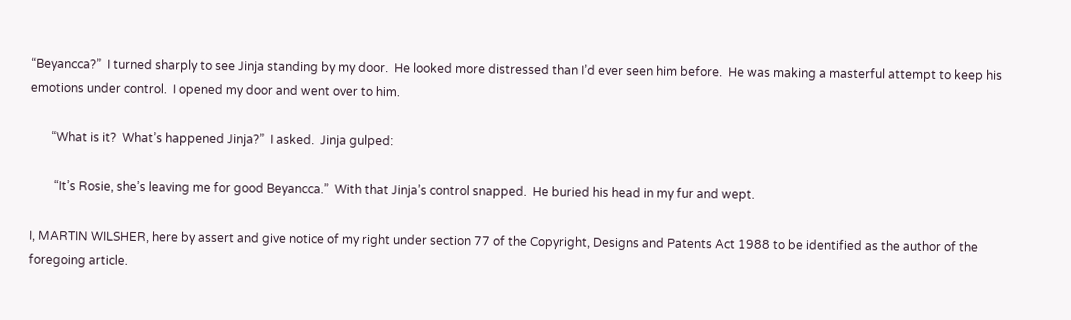“Beyancca?”  I turned sharply to see Jinja standing by my door.  He looked more distressed than I’d ever seen him before.  He was making a masterful attempt to keep his emotions under control.  I opened my door and went over to him.

       “What is it?  What’s happened Jinja?”  I asked.  Jinja gulped:

        “It’s Rosie, she’s leaving me for good Beyancca.”  With that Jinja’s control snapped.  He buried his head in my fur and wept.

I, MARTIN WILSHER, here by assert and give notice of my right under section 77 of the Copyright, Designs and Patents Act 1988 to be identified as the author of the foregoing article.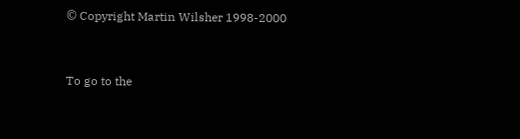© Copyright Martin Wilsher 1998-2000



To go to the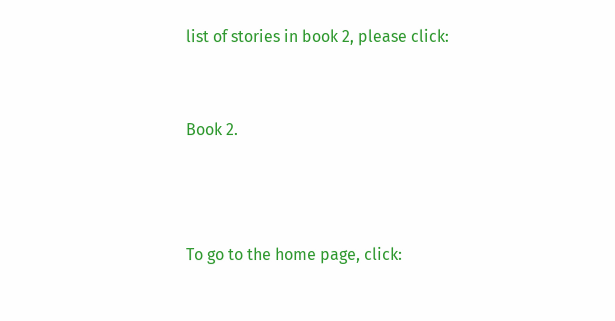list of stories in book 2, please click:


Book 2.



To go to the home page, click: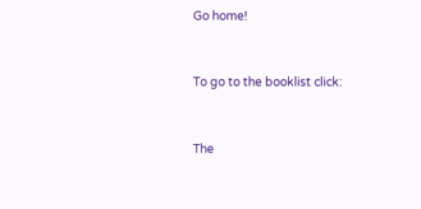Go home!


To go to the booklist click:


The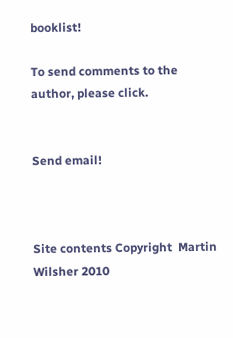booklist!

To send comments to the author, please click.


Send email!



Site contents Copyright  Martin Wilsher 2010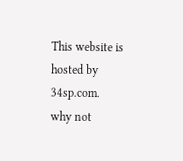This website is hosted by 34sp.com.  why not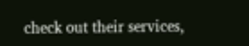check out their services,